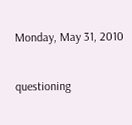Monday, May 31, 2010

questioning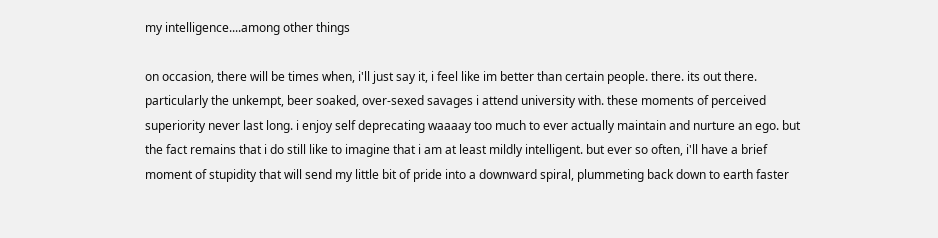my intelligence....among other things

on occasion, there will be times when, i'll just say it, i feel like im better than certain people. there. its out there. particularly the unkempt, beer soaked, over-sexed savages i attend university with. these moments of perceived superiority never last long. i enjoy self deprecating waaaay too much to ever actually maintain and nurture an ego. but the fact remains that i do still like to imagine that i am at least mildly intelligent. but ever so often, i'll have a brief moment of stupidity that will send my little bit of pride into a downward spiral, plummeting back down to earth faster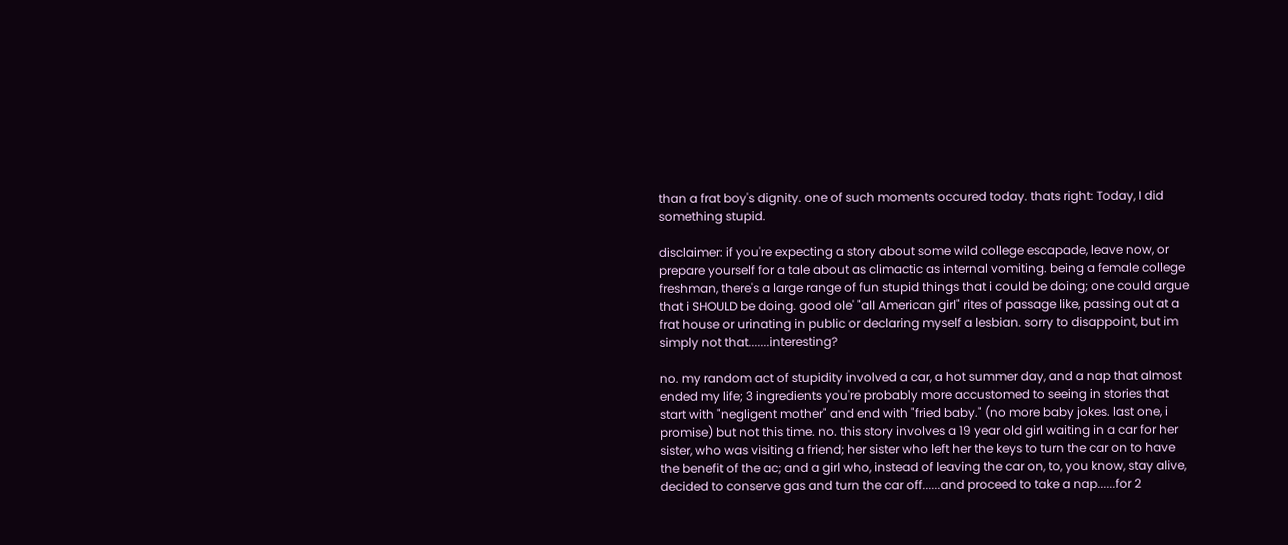than a frat boy's dignity. one of such moments occured today. thats right: Today, I did something stupid.

disclaimer: if you're expecting a story about some wild college escapade, leave now, or prepare yourself for a tale about as climactic as internal vomiting. being a female college freshman, there's a large range of fun stupid things that i could be doing; one could argue that i SHOULD be doing. good ole' "all American girl" rites of passage like, passing out at a frat house or urinating in public or declaring myself a lesbian. sorry to disappoint, but im simply not that.......interesting?

no. my random act of stupidity involved a car, a hot summer day, and a nap that almost ended my life; 3 ingredients you're probably more accustomed to seeing in stories that start with "negligent mother" and end with "fried baby." (no more baby jokes. last one, i promise) but not this time. no. this story involves a 19 year old girl waiting in a car for her sister, who was visiting a friend; her sister who left her the keys to turn the car on to have the benefit of the ac; and a girl who, instead of leaving the car on, to, you know, stay alive, decided to conserve gas and turn the car off......and proceed to take a nap......for 2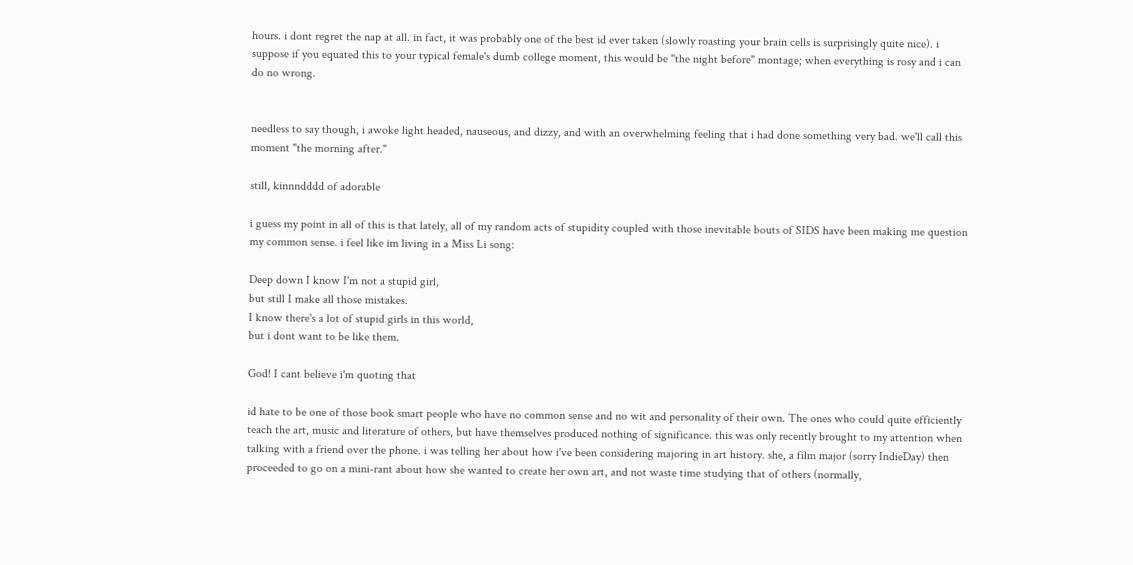hours. i dont regret the nap at all. in fact, it was probably one of the best id ever taken (slowly roasting your brain cells is surprisingly quite nice). i suppose if you equated this to your typical female's dumb college moment, this would be "the night before" montage; when everything is rosy and i can do no wrong.


needless to say though, i awoke light headed, nauseous, and dizzy, and with an overwhelming feeling that i had done something very bad. we'll call this moment "the morning after."

still, kinnndddd of adorable

i guess my point in all of this is that lately, all of my random acts of stupidity coupled with those inevitable bouts of SIDS have been making me question my common sense. i feel like im living in a Miss Li song:

Deep down I know I'm not a stupid girl,
but still I make all those mistakes.
I know there's a lot of stupid girls in this world,
but i dont want to be like them.

God! I cant believe i'm quoting that

id hate to be one of those book smart people who have no common sense and no wit and personality of their own. The ones who could quite efficiently teach the art, music and literature of others, but have themselves produced nothing of significance. this was only recently brought to my attention when talking with a friend over the phone. i was telling her about how i've been considering majoring in art history. she, a film major (sorry IndieDay) then proceeded to go on a mini-rant about how she wanted to create her own art, and not waste time studying that of others (normally,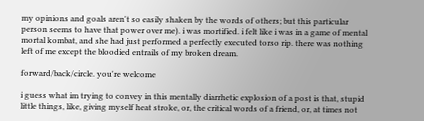my opinions and goals aren't so easily shaken by the words of others; but this particular person seems to have that power over me). i was mortified. i felt like i was in a game of mental mortal kombat, and she had just performed a perfectly executed torso rip. there was nothing left of me except the bloodied entrails of my broken dream.

forward/back/circle. you're welcome

i guess what im trying to convey in this mentally diarrhetic explosion of a post is that, stupid little things, like, giving myself heat stroke, or, the critical words of a friend, or, at times not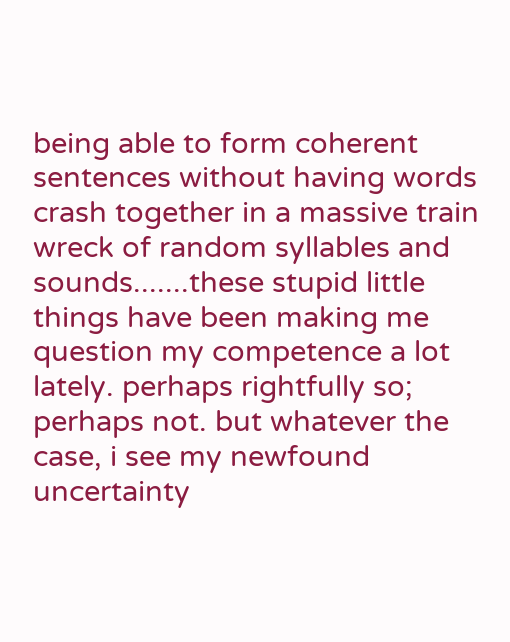being able to form coherent sentences without having words crash together in a massive train wreck of random syllables and sounds.......these stupid little things have been making me question my competence a lot lately. perhaps rightfully so; perhaps not. but whatever the case, i see my newfound uncertainty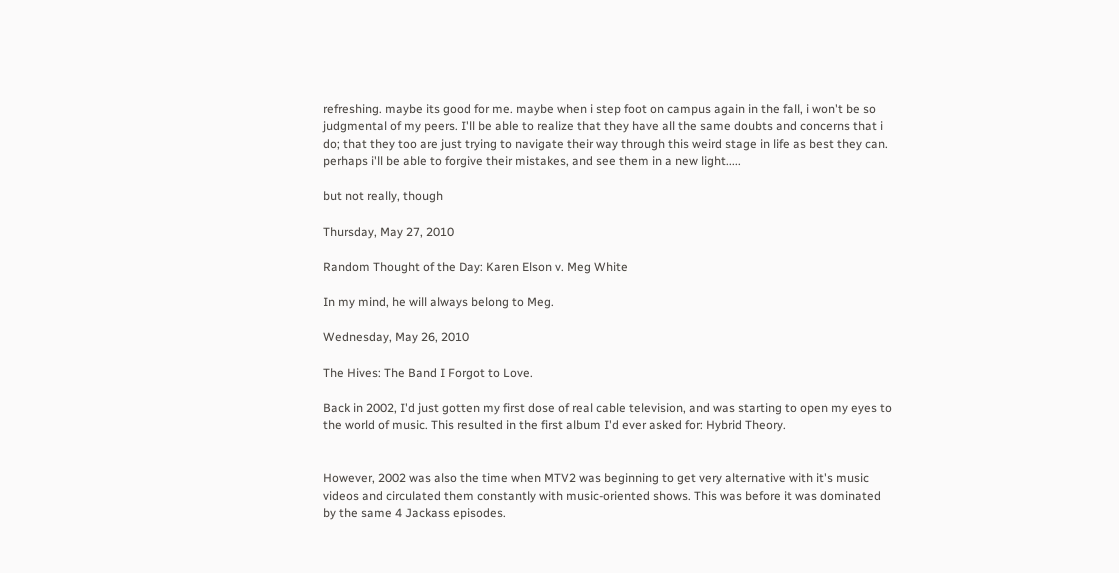refreshing. maybe its good for me. maybe when i step foot on campus again in the fall, i won't be so judgmental of my peers. I'll be able to realize that they have all the same doubts and concerns that i do; that they too are just trying to navigate their way through this weird stage in life as best they can. perhaps i'll be able to forgive their mistakes, and see them in a new light.....

but not really, though

Thursday, May 27, 2010

Random Thought of the Day: Karen Elson v. Meg White

In my mind, he will always belong to Meg.

Wednesday, May 26, 2010

The Hives: The Band I Forgot to Love.

Back in 2002, I'd just gotten my first dose of real cable television, and was starting to open my eyes to the world of music. This resulted in the first album I'd ever asked for: Hybrid Theory.


However, 2002 was also the time when MTV2 was beginning to get very alternative with it's music videos and circulated them constantly with music-oriented shows. This was before it was dominated by the same 4 Jackass episodes.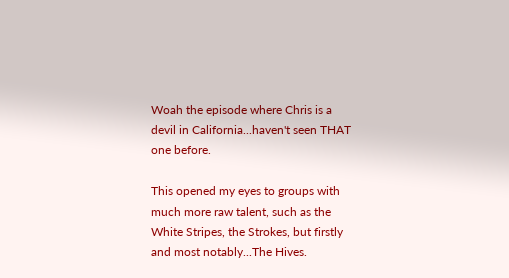Woah the episode where Chris is a devil in California...haven't seen THAT one before.

This opened my eyes to groups with much more raw talent, such as the White Stripes, the Strokes, but firstly and most notably...The Hives.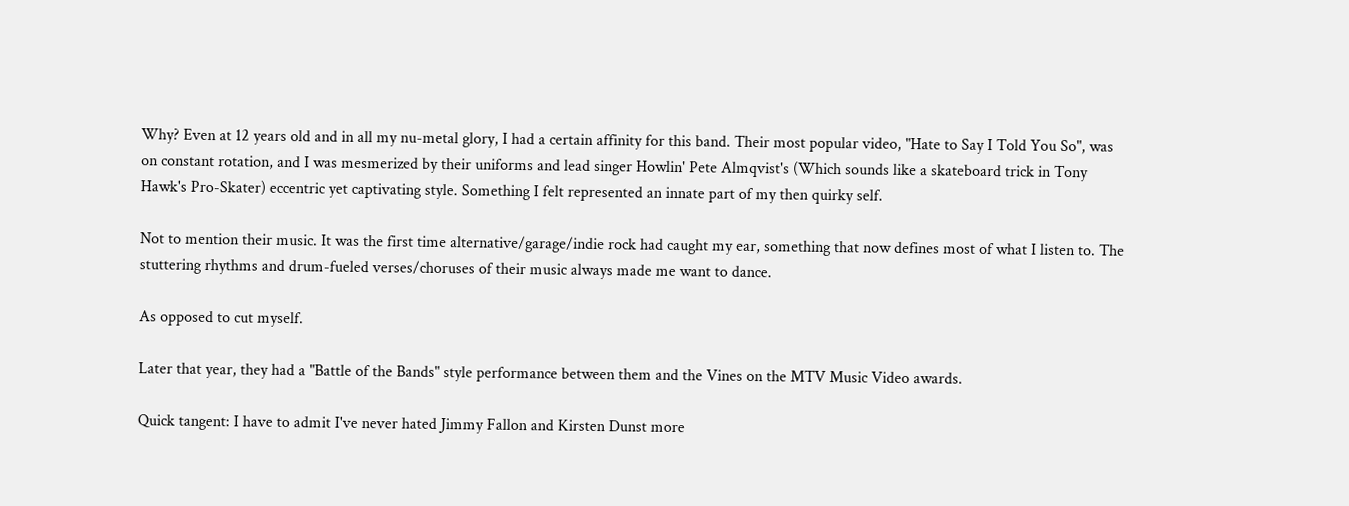Why? Even at 12 years old and in all my nu-metal glory, I had a certain affinity for this band. Their most popular video, "Hate to Say I Told You So", was on constant rotation, and I was mesmerized by their uniforms and lead singer Howlin' Pete Almqvist's (Which sounds like a skateboard trick in Tony Hawk's Pro-Skater) eccentric yet captivating style. Something I felt represented an innate part of my then quirky self.

Not to mention their music. It was the first time alternative/garage/indie rock had caught my ear, something that now defines most of what I listen to. The stuttering rhythms and drum-fueled verses/choruses of their music always made me want to dance.

As opposed to cut myself.

Later that year, they had a "Battle of the Bands" style performance between them and the Vines on the MTV Music Video awards.

Quick tangent: I have to admit I've never hated Jimmy Fallon and Kirsten Dunst more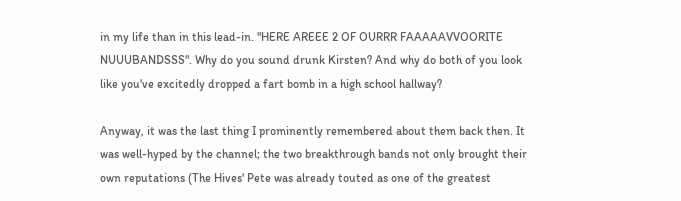in my life than in this lead-in. "HERE AREEE 2 OF OURRR FAAAAAVVOORITE NUUUBANDSSS". Why do you sound drunk Kirsten? And why do both of you look like you've excitedly dropped a fart bomb in a high school hallway?

Anyway, it was the last thing I prominently remembered about them back then. It was well-hyped by the channel; the two breakthrough bands not only brought their own reputations (The Hives' Pete was already touted as one of the greatest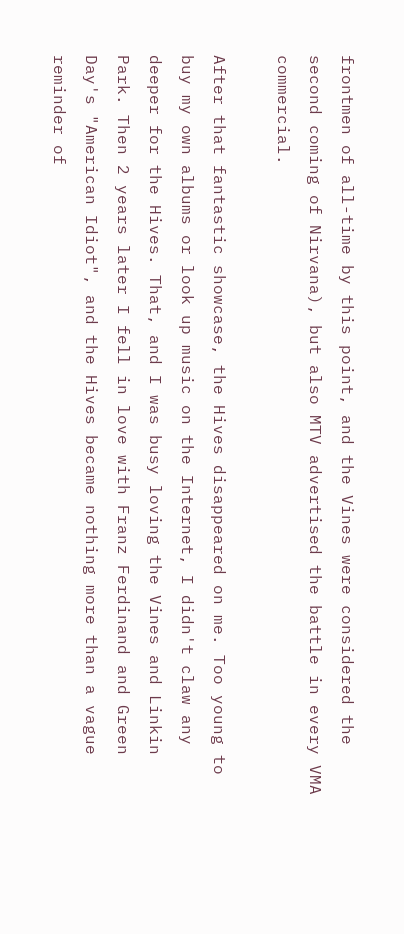frontmen of all-time by this point, and the Vines were considered the second coming of Nirvana), but also MTV advertised the battle in every VMA commercial.

After that fantastic showcase, the Hives disappeared on me. Too young to buy my own albums or look up music on the Internet, I didn't claw any deeper for the Hives. That, and I was busy loving the Vines and Linkin Park. Then 2 years later I fell in love with Franz Ferdinand and Green Day's "American Idiot", and the Hives became nothing more than a vague reminder of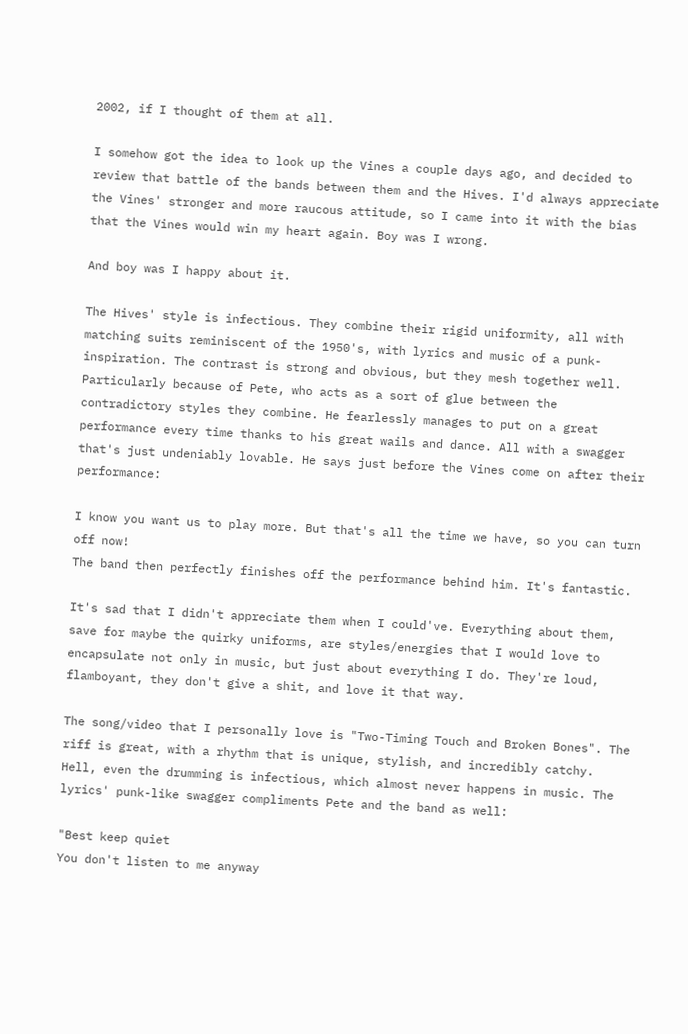2002, if I thought of them at all.

I somehow got the idea to look up the Vines a couple days ago, and decided to review that battle of the bands between them and the Hives. I'd always appreciate the Vines' stronger and more raucous attitude, so I came into it with the bias that the Vines would win my heart again. Boy was I wrong.

And boy was I happy about it.

The Hives' style is infectious. They combine their rigid uniformity, all with matching suits reminiscent of the 1950's, with lyrics and music of a punk-inspiration. The contrast is strong and obvious, but they mesh together well. Particularly because of Pete, who acts as a sort of glue between the contradictory styles they combine. He fearlessly manages to put on a great performance every time thanks to his great wails and dance. All with a swagger that's just undeniably lovable. He says just before the Vines come on after their performance:

I know you want us to play more. But that's all the time we have, so you can turn off now!
The band then perfectly finishes off the performance behind him. It's fantastic.

It's sad that I didn't appreciate them when I could've. Everything about them, save for maybe the quirky uniforms, are styles/energies that I would love to encapsulate not only in music, but just about everything I do. They're loud, flamboyant, they don't give a shit, and love it that way.

The song/video that I personally love is "Two-Timing Touch and Broken Bones". The riff is great, with a rhythm that is unique, stylish, and incredibly catchy. Hell, even the drumming is infectious, which almost never happens in music. The lyrics' punk-like swagger compliments Pete and the band as well:

"Best keep quiet
You don't listen to me anyway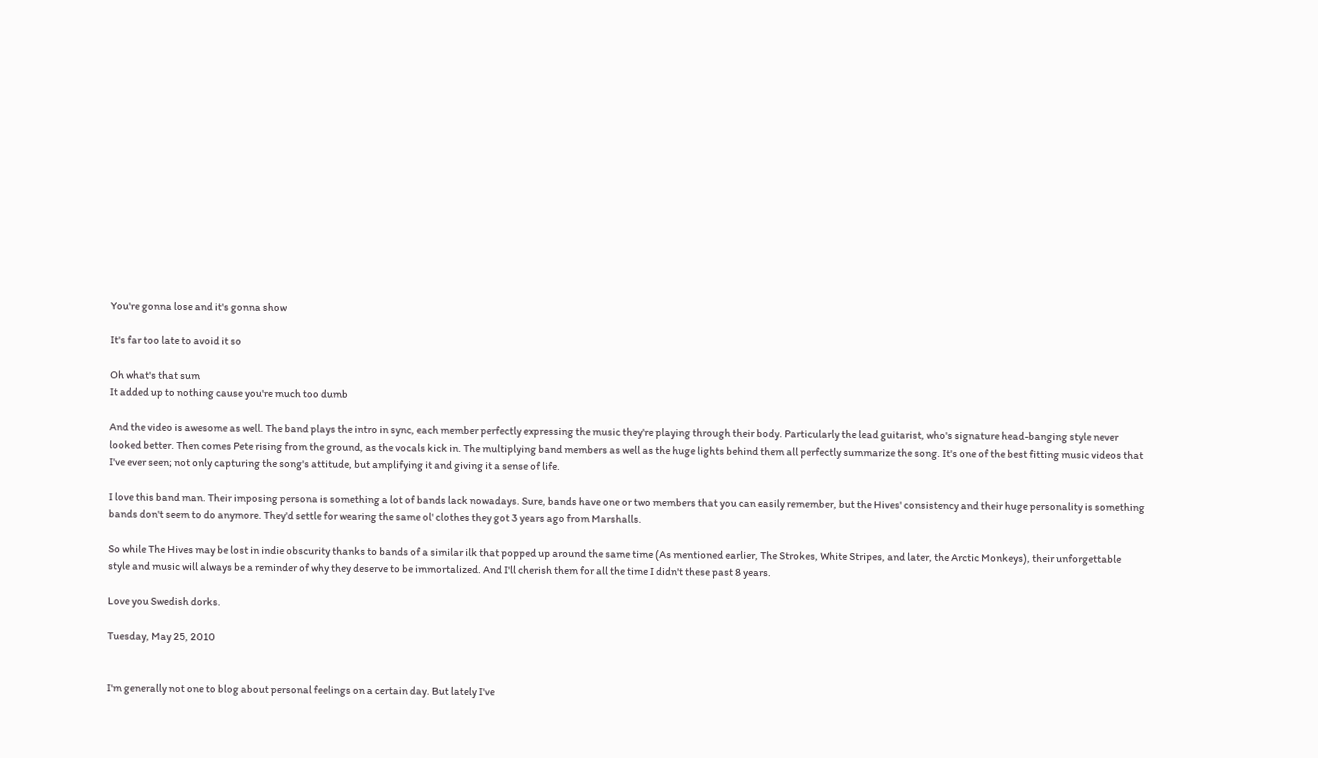You're gonna lose and it's gonna show

It's far too late to avoid it so

Oh what's that sum
It added up to nothing cause you're much too dumb

And the video is awesome as well. The band plays the intro in sync, each member perfectly expressing the music they're playing through their body. Particularly the lead guitarist, who's signature head-banging style never looked better. Then comes Pete rising from the ground, as the vocals kick in. The multiplying band members as well as the huge lights behind them all perfectly summarize the song. It's one of the best fitting music videos that I've ever seen; not only capturing the song's attitude, but amplifying it and giving it a sense of life.

I love this band man. Their imposing persona is something a lot of bands lack nowadays. Sure, bands have one or two members that you can easily remember, but the Hives' consistency and their huge personality is something bands don't seem to do anymore. They'd settle for wearing the same ol' clothes they got 3 years ago from Marshalls.

So while The Hives may be lost in indie obscurity thanks to bands of a similar ilk that popped up around the same time (As mentioned earlier, The Strokes, White Stripes, and later, the Arctic Monkeys), their unforgettable style and music will always be a reminder of why they deserve to be immortalized. And I'll cherish them for all the time I didn't these past 8 years.

Love you Swedish dorks.

Tuesday, May 25, 2010


I'm generally not one to blog about personal feelings on a certain day. But lately I've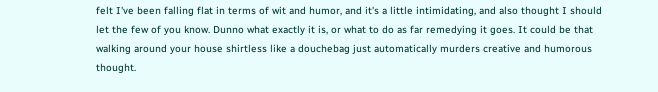felt I've been falling flat in terms of wit and humor, and it's a little intimidating, and also thought I should let the few of you know. Dunno what exactly it is, or what to do as far remedying it goes. It could be that walking around your house shirtless like a douchebag just automatically murders creative and humorous thought.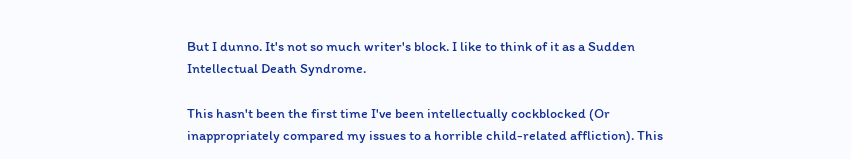But I dunno. It's not so much writer's block. I like to think of it as a Sudden Intellectual Death Syndrome.

This hasn't been the first time I've been intellectually cockblocked (Or inappropriately compared my issues to a horrible child-related affliction). This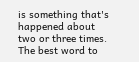is something that's happened about two or three times. The best word to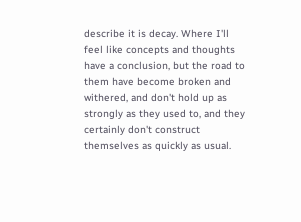describe it is decay. Where I'll feel like concepts and thoughts have a conclusion, but the road to them have become broken and withered, and don't hold up as strongly as they used to, and they certainly don't construct themselves as quickly as usual.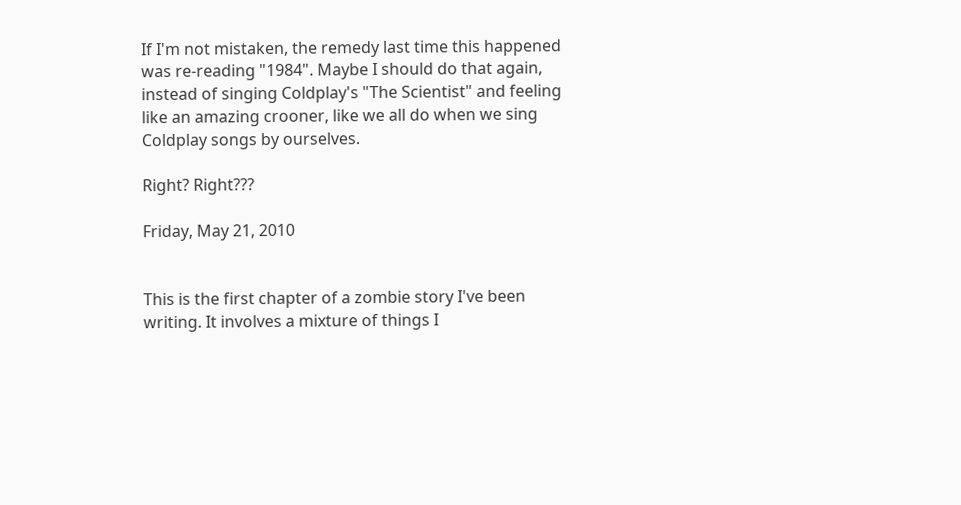If I'm not mistaken, the remedy last time this happened was re-reading "1984". Maybe I should do that again, instead of singing Coldplay's "The Scientist" and feeling like an amazing crooner, like we all do when we sing Coldplay songs by ourselves.

Right? Right???

Friday, May 21, 2010


This is the first chapter of a zombie story I've been writing. It involves a mixture of things I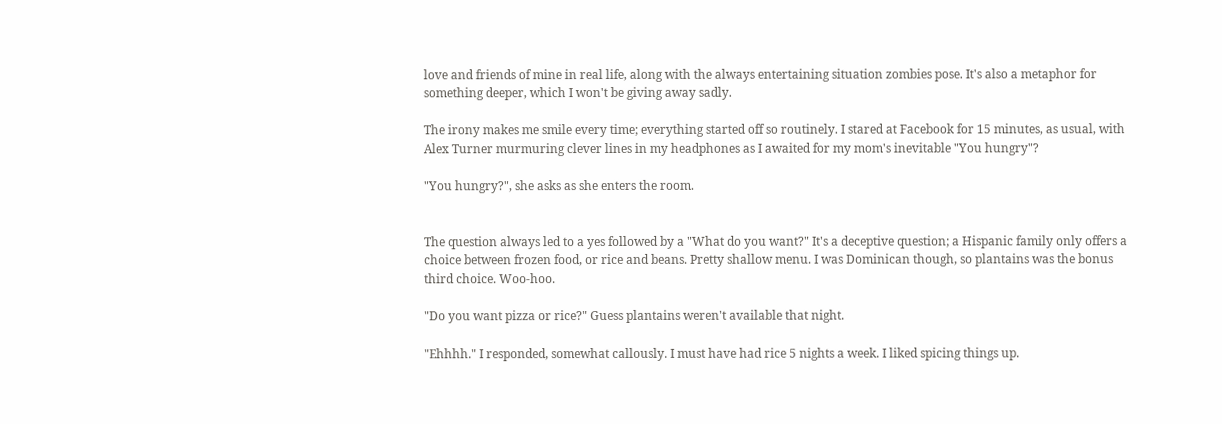love and friends of mine in real life, along with the always entertaining situation zombies pose. It's also a metaphor for something deeper, which I won't be giving away sadly.

The irony makes me smile every time; everything started off so routinely. I stared at Facebook for 15 minutes, as usual, with Alex Turner murmuring clever lines in my headphones as I awaited for my mom's inevitable "You hungry"?

"You hungry?", she asks as she enters the room.


The question always led to a yes followed by a "What do you want?" It's a deceptive question; a Hispanic family only offers a choice between frozen food, or rice and beans. Pretty shallow menu. I was Dominican though, so plantains was the bonus third choice. Woo-hoo.

"Do you want pizza or rice?" Guess plantains weren't available that night.

"Ehhhh." I responded, somewhat callously. I must have had rice 5 nights a week. I liked spicing things up.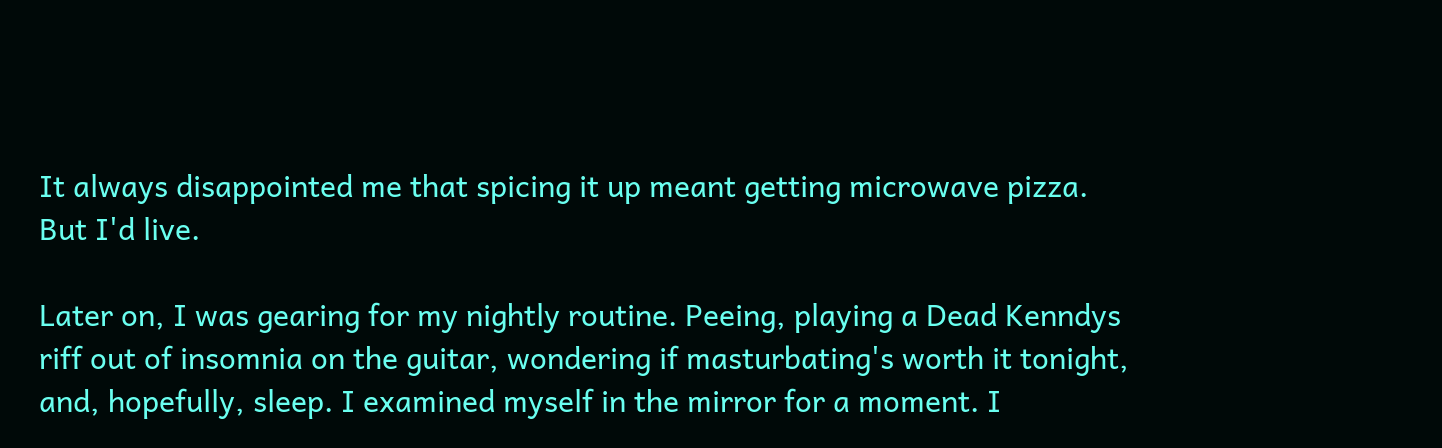It always disappointed me that spicing it up meant getting microwave pizza. But I'd live.

Later on, I was gearing for my nightly routine. Peeing, playing a Dead Kenndys riff out of insomnia on the guitar, wondering if masturbating's worth it tonight, and, hopefully, sleep. I examined myself in the mirror for a moment. I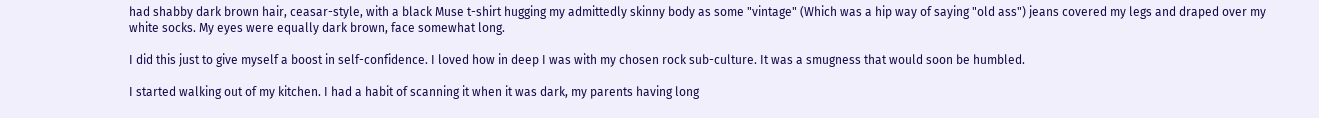had shabby dark brown hair, ceasar-style, with a black Muse t-shirt hugging my admittedly skinny body as some "vintage" (Which was a hip way of saying "old ass") jeans covered my legs and draped over my white socks. My eyes were equally dark brown, face somewhat long.

I did this just to give myself a boost in self-confidence. I loved how in deep I was with my chosen rock sub-culture. It was a smugness that would soon be humbled.

I started walking out of my kitchen. I had a habit of scanning it when it was dark, my parents having long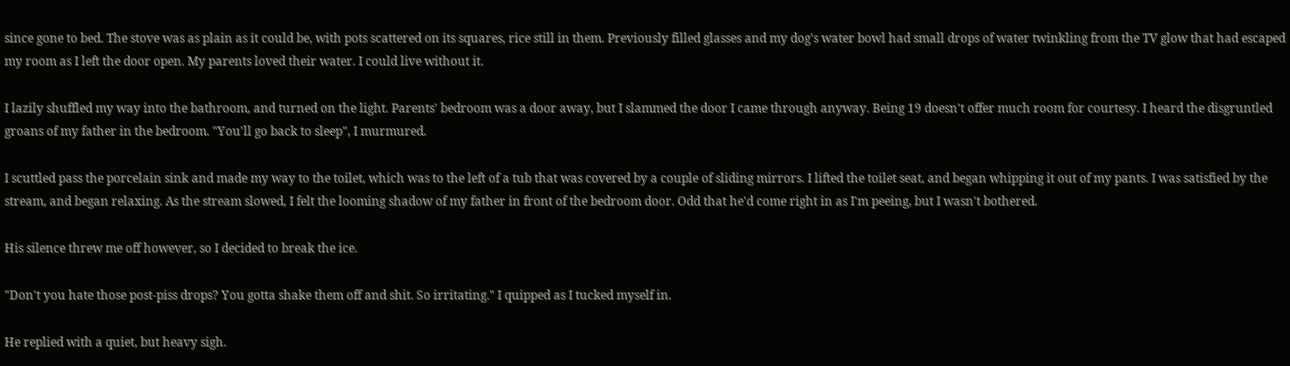since gone to bed. The stove was as plain as it could be, with pots scattered on its squares, rice still in them. Previously filled glasses and my dog's water bowl had small drops of water twinkling from the TV glow that had escaped my room as I left the door open. My parents loved their water. I could live without it.

I lazily shuffled my way into the bathroom, and turned on the light. Parents' bedroom was a door away, but I slammed the door I came through anyway. Being 19 doesn't offer much room for courtesy. I heard the disgruntled groans of my father in the bedroom. "You'll go back to sleep", I murmured.

I scuttled pass the porcelain sink and made my way to the toilet, which was to the left of a tub that was covered by a couple of sliding mirrors. I lifted the toilet seat, and began whipping it out of my pants. I was satisfied by the stream, and began relaxing. As the stream slowed, I felt the looming shadow of my father in front of the bedroom door. Odd that he'd come right in as I'm peeing, but I wasn't bothered.

His silence threw me off however, so I decided to break the ice.

"Don't you hate those post-piss drops? You gotta shake them off and shit. So irritating." I quipped as I tucked myself in.

He replied with a quiet, but heavy sigh.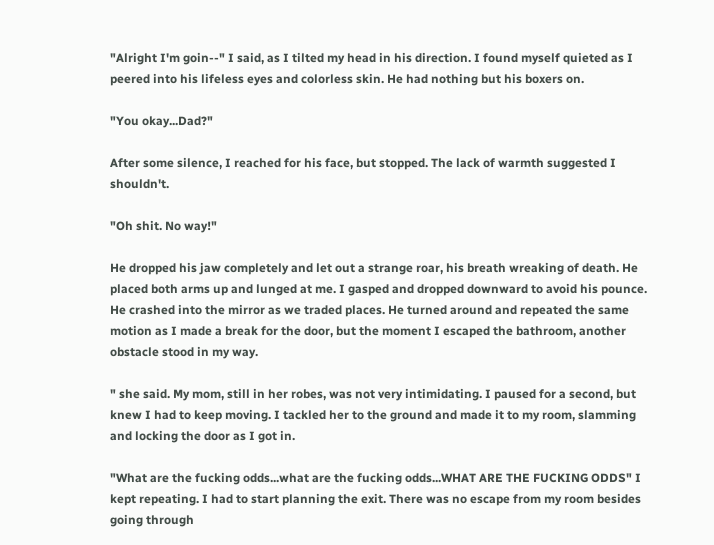"Alright I'm goin--" I said, as I tilted my head in his direction. I found myself quieted as I peered into his lifeless eyes and colorless skin. He had nothing but his boxers on.

"You okay...Dad?"

After some silence, I reached for his face, but stopped. The lack of warmth suggested I shouldn't.

"Oh shit. No way!"

He dropped his jaw completely and let out a strange roar, his breath wreaking of death. He placed both arms up and lunged at me. I gasped and dropped downward to avoid his pounce. He crashed into the mirror as we traded places. He turned around and repeated the same motion as I made a break for the door, but the moment I escaped the bathroom, another obstacle stood in my way.

" she said. My mom, still in her robes, was not very intimidating. I paused for a second, but knew I had to keep moving. I tackled her to the ground and made it to my room, slamming and locking the door as I got in.

"What are the fucking odds...what are the fucking odds...WHAT ARE THE FUCKING ODDS" I kept repeating. I had to start planning the exit. There was no escape from my room besides going through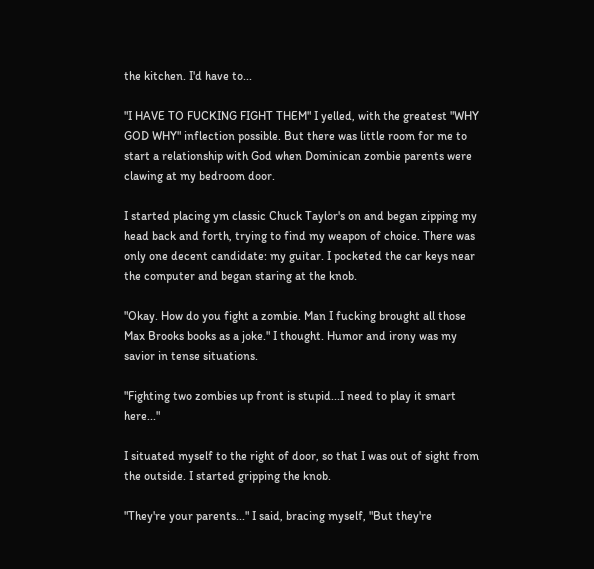the kitchen. I'd have to...

"I HAVE TO FUCKING FIGHT THEM" I yelled, with the greatest "WHY GOD WHY" inflection possible. But there was little room for me to start a relationship with God when Dominican zombie parents were clawing at my bedroom door.

I started placing ym classic Chuck Taylor's on and began zipping my head back and forth, trying to find my weapon of choice. There was only one decent candidate: my guitar. I pocketed the car keys near the computer and began staring at the knob.

"Okay. How do you fight a zombie. Man I fucking brought all those Max Brooks books as a joke." I thought. Humor and irony was my savior in tense situations.

"Fighting two zombies up front is stupid...I need to play it smart here..."

I situated myself to the right of door, so that I was out of sight from the outside. I started gripping the knob.

"They're your parents..." I said, bracing myself, "But they're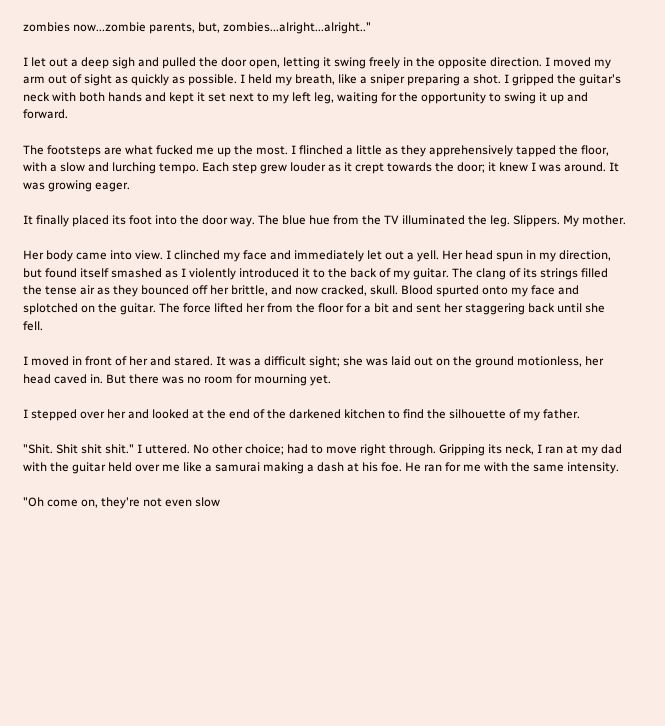zombies now...zombie parents, but, zombies...alright...alright.."

I let out a deep sigh and pulled the door open, letting it swing freely in the opposite direction. I moved my arm out of sight as quickly as possible. I held my breath, like a sniper preparing a shot. I gripped the guitar's neck with both hands and kept it set next to my left leg, waiting for the opportunity to swing it up and forward.

The footsteps are what fucked me up the most. I flinched a little as they apprehensively tapped the floor, with a slow and lurching tempo. Each step grew louder as it crept towards the door; it knew I was around. It was growing eager.

It finally placed its foot into the door way. The blue hue from the TV illuminated the leg. Slippers. My mother.

Her body came into view. I clinched my face and immediately let out a yell. Her head spun in my direction, but found itself smashed as I violently introduced it to the back of my guitar. The clang of its strings filled the tense air as they bounced off her brittle, and now cracked, skull. Blood spurted onto my face and splotched on the guitar. The force lifted her from the floor for a bit and sent her staggering back until she fell.

I moved in front of her and stared. It was a difficult sight; she was laid out on the ground motionless, her head caved in. But there was no room for mourning yet.

I stepped over her and looked at the end of the darkened kitchen to find the silhouette of my father.

"Shit. Shit shit shit." I uttered. No other choice; had to move right through. Gripping its neck, I ran at my dad with the guitar held over me like a samurai making a dash at his foe. He ran for me with the same intensity.

"Oh come on, they're not even slow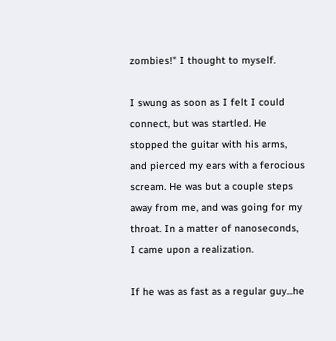zombies!" I thought to myself.

I swung as soon as I felt I could connect, but was startled. He stopped the guitar with his arms, and pierced my ears with a ferocious scream. He was but a couple steps away from me, and was going for my throat. In a matter of nanoseconds, I came upon a realization.

If he was as fast as a regular guy...he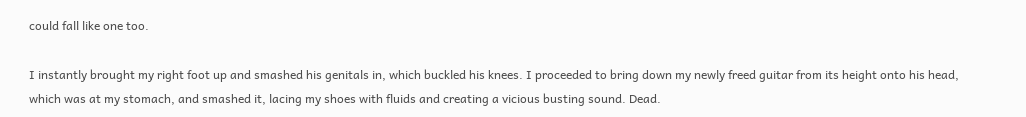could fall like one too.

I instantly brought my right foot up and smashed his genitals in, which buckled his knees. I proceeded to bring down my newly freed guitar from its height onto his head, which was at my stomach, and smashed it, lacing my shoes with fluids and creating a vicious busting sound. Dead.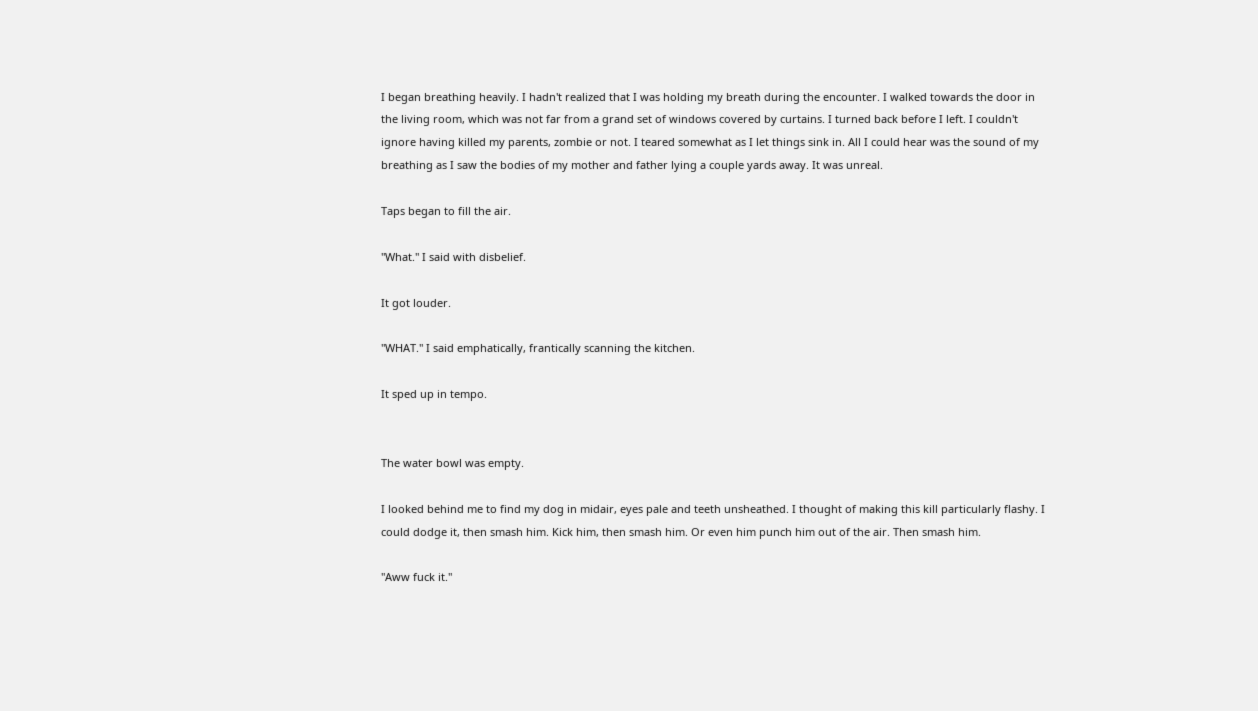I began breathing heavily. I hadn't realized that I was holding my breath during the encounter. I walked towards the door in the living room, which was not far from a grand set of windows covered by curtains. I turned back before I left. I couldn't ignore having killed my parents, zombie or not. I teared somewhat as I let things sink in. All I could hear was the sound of my breathing as I saw the bodies of my mother and father lying a couple yards away. It was unreal.

Taps began to fill the air.

"What." I said with disbelief.

It got louder.

"WHAT." I said emphatically, frantically scanning the kitchen.

It sped up in tempo.


The water bowl was empty.

I looked behind me to find my dog in midair, eyes pale and teeth unsheathed. I thought of making this kill particularly flashy. I could dodge it, then smash him. Kick him, then smash him. Or even him punch him out of the air. Then smash him.

"Aww fuck it."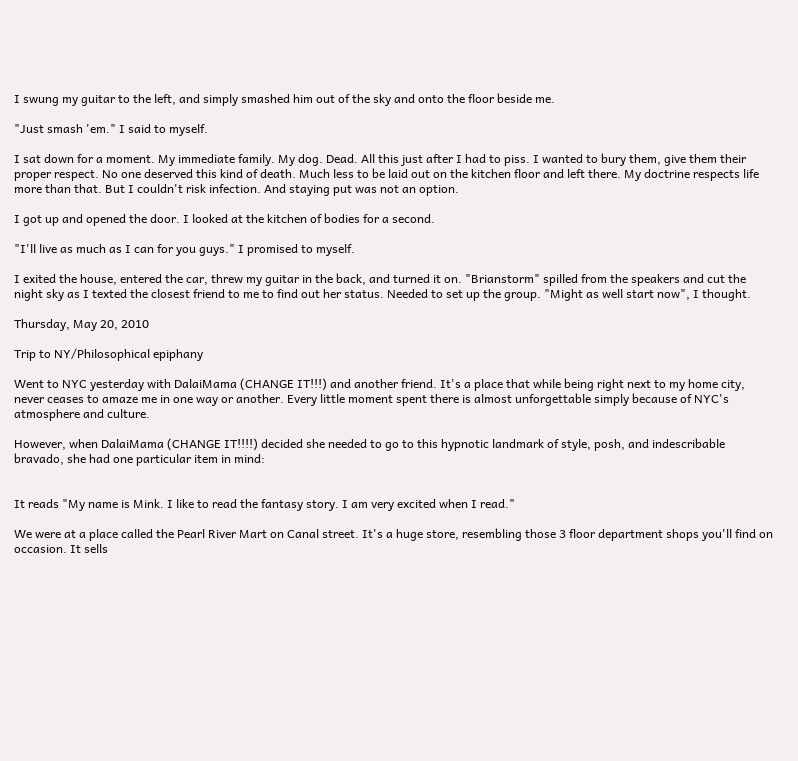I swung my guitar to the left, and simply smashed him out of the sky and onto the floor beside me.

"Just smash 'em." I said to myself.

I sat down for a moment. My immediate family. My dog. Dead. All this just after I had to piss. I wanted to bury them, give them their proper respect. No one deserved this kind of death. Much less to be laid out on the kitchen floor and left there. My doctrine respects life more than that. But I couldn't risk infection. And staying put was not an option.

I got up and opened the door. I looked at the kitchen of bodies for a second.

"I'll live as much as I can for you guys." I promised to myself.

I exited the house, entered the car, threw my guitar in the back, and turned it on. "Brianstorm" spilled from the speakers and cut the night sky as I texted the closest friend to me to find out her status. Needed to set up the group. "Might as well start now", I thought.

Thursday, May 20, 2010

Trip to NY/Philosophical epiphany

Went to NYC yesterday with DalaiMama (CHANGE IT!!!) and another friend. It's a place that while being right next to my home city, never ceases to amaze me in one way or another. Every little moment spent there is almost unforgettable simply because of NYC's atmosphere and culture.

However, when DalaiMama (CHANGE IT!!!!) decided she needed to go to this hypnotic landmark of style, posh, and indescribable bravado, she had one particular item in mind:


It reads "My name is Mink. I like to read the fantasy story. I am very excited when I read."

We were at a place called the Pearl River Mart on Canal street. It's a huge store, resembling those 3 floor department shops you'll find on occasion. It sells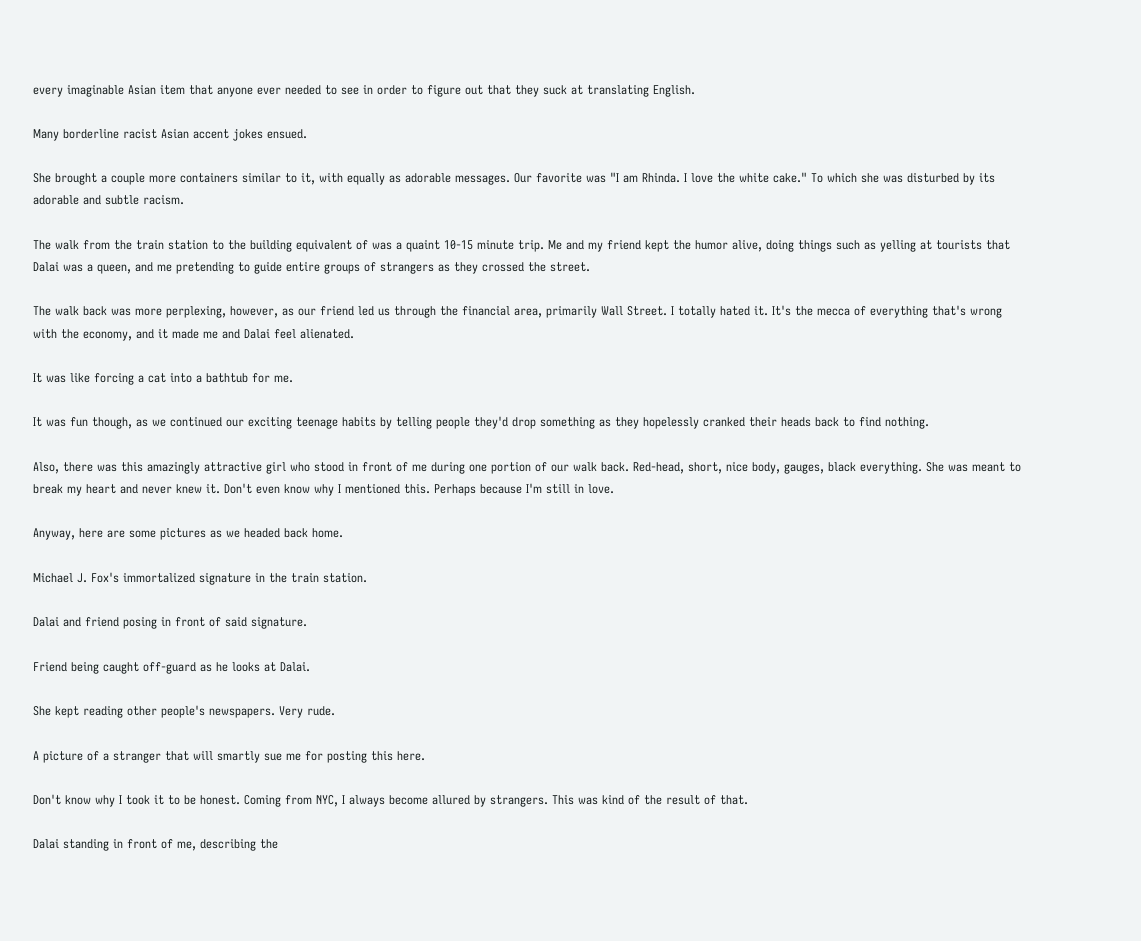every imaginable Asian item that anyone ever needed to see in order to figure out that they suck at translating English.

Many borderline racist Asian accent jokes ensued.

She brought a couple more containers similar to it, with equally as adorable messages. Our favorite was "I am Rhinda. I love the white cake." To which she was disturbed by its adorable and subtle racism.

The walk from the train station to the building equivalent of was a quaint 10-15 minute trip. Me and my friend kept the humor alive, doing things such as yelling at tourists that Dalai was a queen, and me pretending to guide entire groups of strangers as they crossed the street.

The walk back was more perplexing, however, as our friend led us through the financial area, primarily Wall Street. I totally hated it. It's the mecca of everything that's wrong with the economy, and it made me and Dalai feel alienated.

It was like forcing a cat into a bathtub for me.

It was fun though, as we continued our exciting teenage habits by telling people they'd drop something as they hopelessly cranked their heads back to find nothing.

Also, there was this amazingly attractive girl who stood in front of me during one portion of our walk back. Red-head, short, nice body, gauges, black everything. She was meant to break my heart and never knew it. Don't even know why I mentioned this. Perhaps because I'm still in love.

Anyway, here are some pictures as we headed back home.

Michael J. Fox's immortalized signature in the train station.

Dalai and friend posing in front of said signature.

Friend being caught off-guard as he looks at Dalai.

She kept reading other people's newspapers. Very rude.

A picture of a stranger that will smartly sue me for posting this here.

Don't know why I took it to be honest. Coming from NYC, I always become allured by strangers. This was kind of the result of that.

Dalai standing in front of me, describing the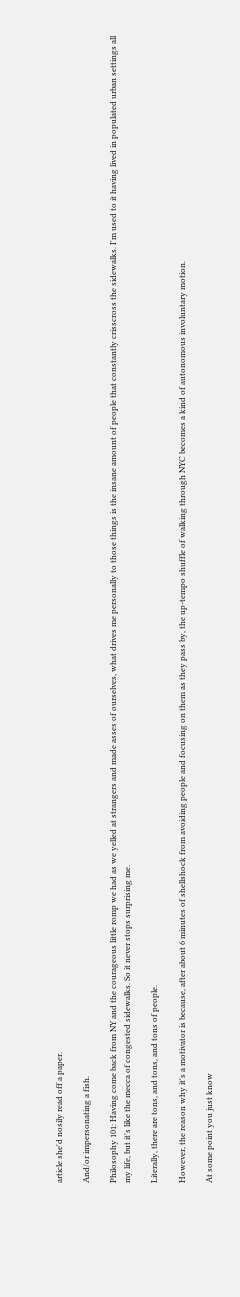article she'd nosily read off a paper.

And/or impersonating a fish.

Philosophy 101: Having come back from NY and the courageous little romp we had as we yelled at strangers and made asses of ourselves, what drives me personally to those things is the insane amount of people that constantly crisscross the sidewalks. I'm used to it having lived in populated urban settings all my life, but it's like the mecca of congested sidewalks. So it never stops surprising me.

Literally, there are tons, and tons, and tons of people.

However, the reason why it's a motivator is because, after about 6 minutes of shellshock from avoiding people and focusing on them as they pass by, the up-tempo shuffle of walking through NYC becomes a kind of autonomous involuntary motion.

At some point you just know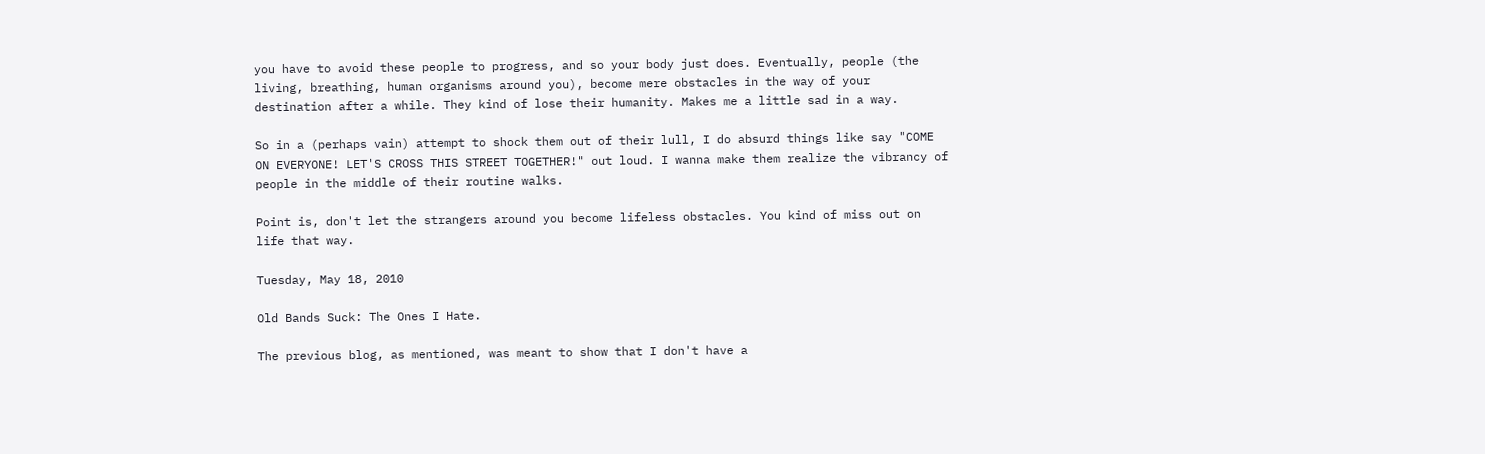you have to avoid these people to progress, and so your body just does. Eventually, people (the living, breathing, human organisms around you), become mere obstacles in the way of your destination after a while. They kind of lose their humanity. Makes me a little sad in a way.

So in a (perhaps vain) attempt to shock them out of their lull, I do absurd things like say "COME ON EVERYONE! LET'S CROSS THIS STREET TOGETHER!" out loud. I wanna make them realize the vibrancy of people in the middle of their routine walks.

Point is, don't let the strangers around you become lifeless obstacles. You kind of miss out on life that way.

Tuesday, May 18, 2010

Old Bands Suck: The Ones I Hate.

The previous blog, as mentioned, was meant to show that I don't have a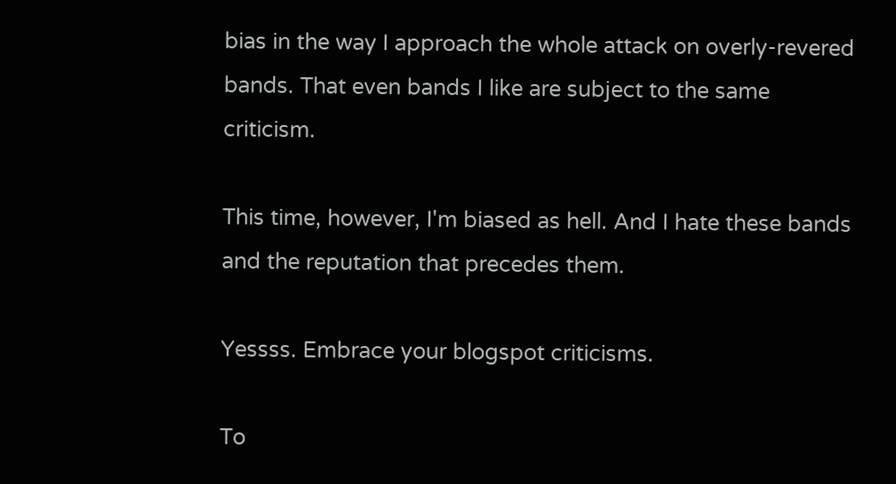bias in the way I approach the whole attack on overly-revered bands. That even bands I like are subject to the same criticism.

This time, however, I'm biased as hell. And I hate these bands and the reputation that precedes them.

Yessss. Embrace your blogspot criticisms.

To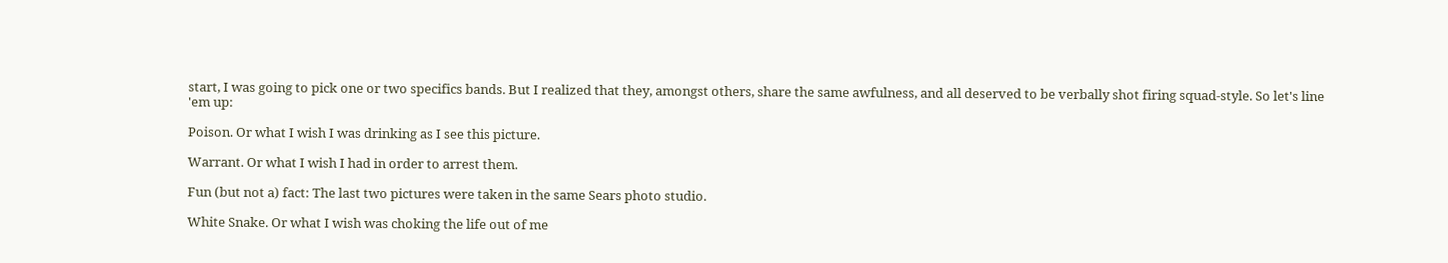start, I was going to pick one or two specifics bands. But I realized that they, amongst others, share the same awfulness, and all deserved to be verbally shot firing squad-style. So let's line 'em up:

Poison. Or what I wish I was drinking as I see this picture.

Warrant. Or what I wish I had in order to arrest them.

Fun (but not a) fact: The last two pictures were taken in the same Sears photo studio.

White Snake. Or what I wish was choking the life out of me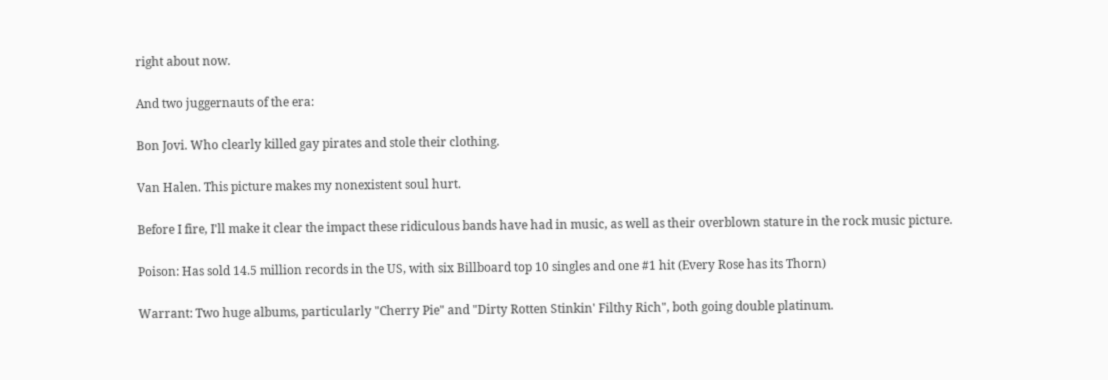right about now.

And two juggernauts of the era:

Bon Jovi. Who clearly killed gay pirates and stole their clothing.

Van Halen. This picture makes my nonexistent soul hurt.

Before I fire, I'll make it clear the impact these ridiculous bands have had in music, as well as their overblown stature in the rock music picture.

Poison: Has sold 14.5 million records in the US, with six Billboard top 10 singles and one #1 hit (Every Rose has its Thorn)

Warrant: Two huge albums, particularly "Cherry Pie" and "Dirty Rotten Stinkin' Filthy Rich", both going double platinum.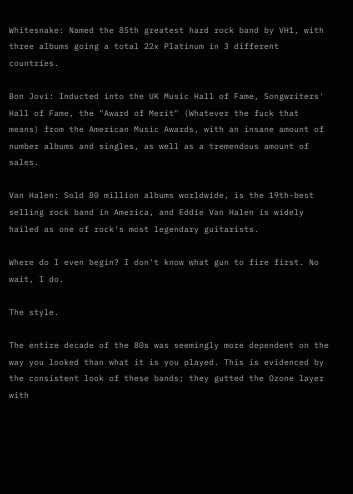Whitesnake: Named the 85th greatest hard rock band by VH1, with three albums going a total 22x Platinum in 3 different countries.

Bon Jovi: Inducted into the UK Music Hall of Fame, Songwriters' Hall of Fame, the "Award of Merit" (Whatever the fuck that means) from the American Music Awards, with an insane amount of number albums and singles, as well as a tremendous amount of sales.

Van Halen: Sold 80 million albums worldwide, is the 19th-best selling rock band in America, and Eddie Van Halen is widely hailed as one of rock's most legendary guitarists.

Where do I even begin? I don't know what gun to fire first. No wait, I do.

The style.

The entire decade of the 80s was seemingly more dependent on the way you looked than what it is you played. This is evidenced by the consistent look of these bands; they gutted the Ozone layer with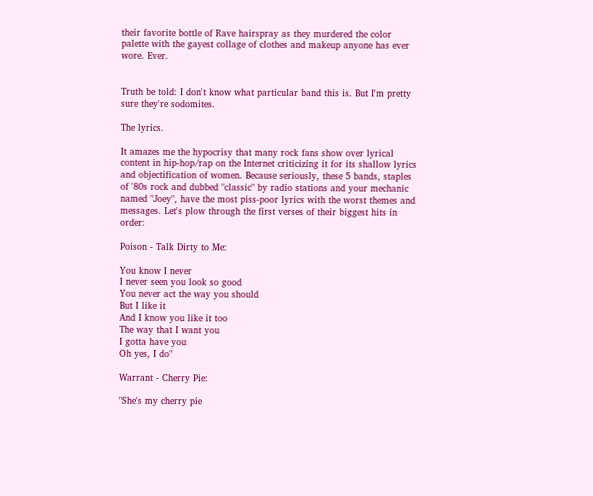their favorite bottle of Rave hairspray as they murdered the color palette with the gayest collage of clothes and makeup anyone has ever wore. Ever.


Truth be told: I don't know what particular band this is. But I'm pretty sure they're sodomites.

The lyrics.

It amazes me the hypocrisy that many rock fans show over lyrical content in hip-hop/rap on the Internet criticizing it for its shallow lyrics and objectification of women. Because seriously, these 5 bands, staples of '80s rock and dubbed "classic" by radio stations and your mechanic named "Joey", have the most piss-poor lyrics with the worst themes and messages. Let's plow through the first verses of their biggest hits in order:

Poison - Talk Dirty to Me:

You know I never
I never seen you look so good
You never act the way you should
But I like it
And I know you like it too
The way that I want you
I gotta have you
Oh yes, I do"

Warrant - Cherry Pie:

"She's my cherry pie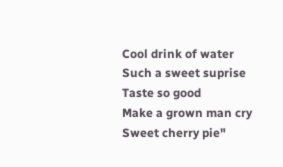Cool drink of water
Such a sweet suprise
Taste so good
Make a grown man cry
Sweet cherry pie"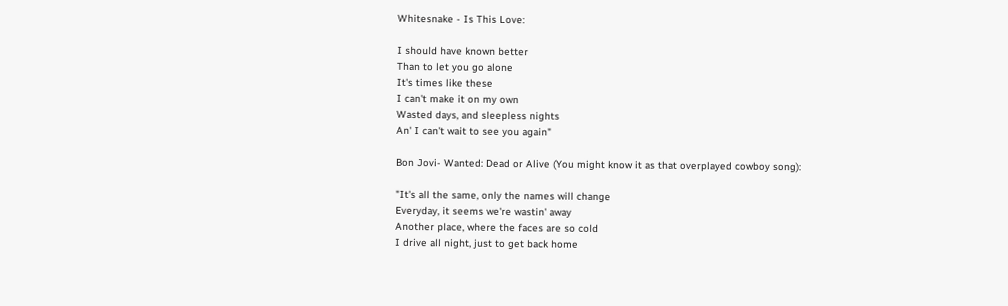Whitesnake - Is This Love:

I should have known better
Than to let you go alone
It's times like these
I can't make it on my own
Wasted days, and sleepless nights
An' I can't wait to see you again"

Bon Jovi- Wanted: Dead or Alive (You might know it as that overplayed cowboy song):

"It's all the same, only the names will change
Everyday, it seems we're wastin' away
Another place, where the faces are so cold
I drive all night, just to get back home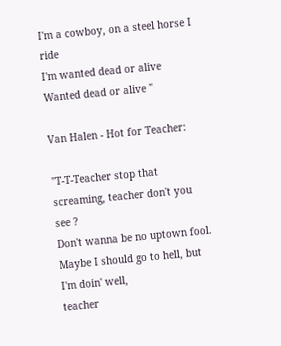I'm a cowboy, on a steel horse I ride
I'm wanted dead or alive
Wanted dead or alive "

Van Halen - Hot for Teacher:

"T-T-Teacher stop that screaming, teacher don't you see ?
Don't wanna be no uptown fool.
Maybe I should go to hell, but I'm doin' well,
teacher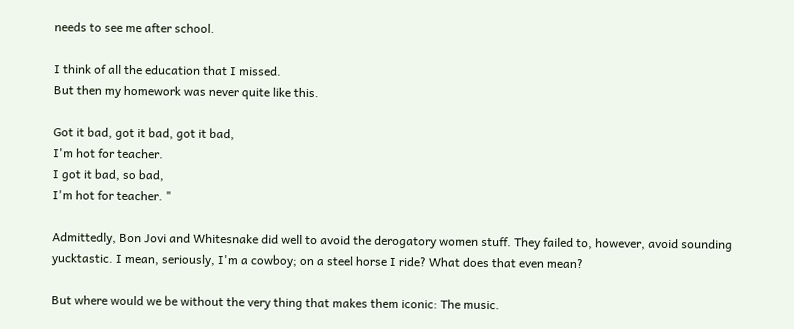needs to see me after school.

I think of all the education that I missed.
But then my homework was never quite like this.

Got it bad, got it bad, got it bad,
I'm hot for teacher.
I got it bad, so bad,
I'm hot for teacher. "

Admittedly, Bon Jovi and Whitesnake did well to avoid the derogatory women stuff. They failed to, however, avoid sounding yucktastic. I mean, seriously, I'm a cowboy; on a steel horse I ride? What does that even mean?

But where would we be without the very thing that makes them iconic: The music.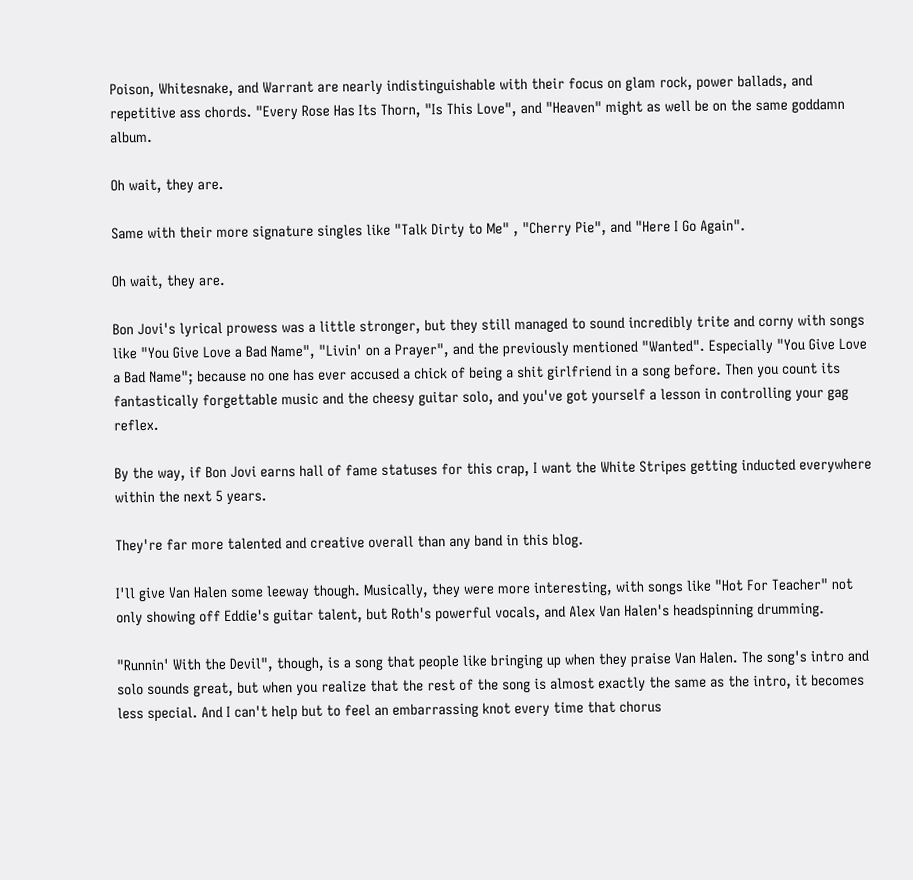Poison, Whitesnake, and Warrant are nearly indistinguishable with their focus on glam rock, power ballads, and repetitive ass chords. "Every Rose Has Its Thorn, "Is This Love", and "Heaven" might as well be on the same goddamn album.

Oh wait, they are.

Same with their more signature singles like "Talk Dirty to Me" , "Cherry Pie", and "Here I Go Again".

Oh wait, they are.

Bon Jovi's lyrical prowess was a little stronger, but they still managed to sound incredibly trite and corny with songs like "You Give Love a Bad Name", "Livin' on a Prayer", and the previously mentioned "Wanted". Especially "You Give Love a Bad Name"; because no one has ever accused a chick of being a shit girlfriend in a song before. Then you count its fantastically forgettable music and the cheesy guitar solo, and you've got yourself a lesson in controlling your gag reflex.

By the way, if Bon Jovi earns hall of fame statuses for this crap, I want the White Stripes getting inducted everywhere within the next 5 years.

They're far more talented and creative overall than any band in this blog.

I'll give Van Halen some leeway though. Musically, they were more interesting, with songs like "Hot For Teacher" not only showing off Eddie's guitar talent, but Roth's powerful vocals, and Alex Van Halen's headspinning drumming.

"Runnin' With the Devil", though, is a song that people like bringing up when they praise Van Halen. The song's intro and solo sounds great, but when you realize that the rest of the song is almost exactly the same as the intro, it becomes less special. And I can't help but to feel an embarrassing knot every time that chorus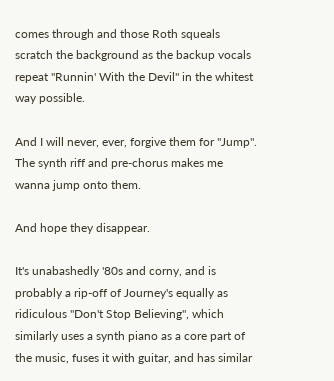comes through and those Roth squeals scratch the background as the backup vocals repeat "Runnin' With the Devil" in the whitest way possible.

And I will never, ever, forgive them for "Jump". The synth riff and pre-chorus makes me wanna jump onto them.

And hope they disappear.

It's unabashedly '80s and corny, and is probably a rip-off of Journey's equally as ridiculous "Don't Stop Believing", which similarly uses a synth piano as a core part of the music, fuses it with guitar, and has similar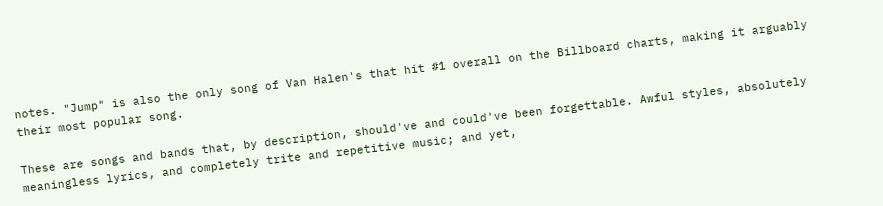notes. "Jump" is also the only song of Van Halen's that hit #1 overall on the Billboard charts, making it arguably their most popular song.

These are songs and bands that, by description, should've and could've been forgettable. Awful styles, absolutely meaningless lyrics, and completely trite and repetitive music; and yet,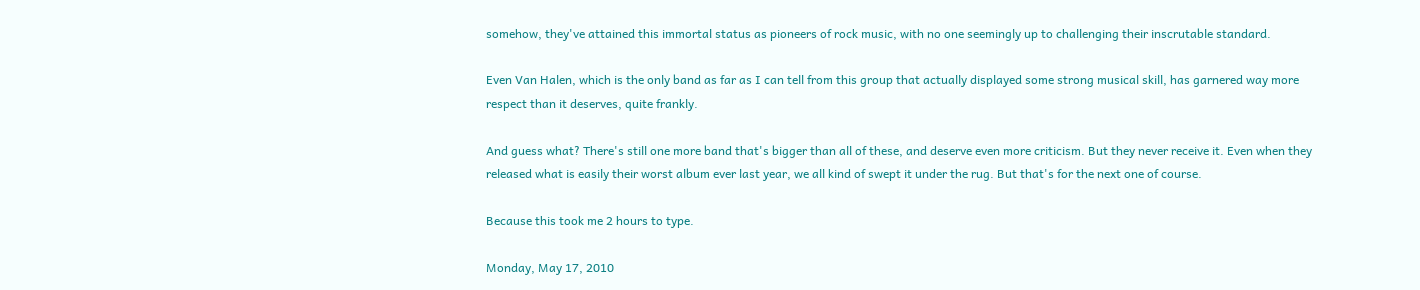somehow, they've attained this immortal status as pioneers of rock music, with no one seemingly up to challenging their inscrutable standard.

Even Van Halen, which is the only band as far as I can tell from this group that actually displayed some strong musical skill, has garnered way more respect than it deserves, quite frankly.

And guess what? There's still one more band that's bigger than all of these, and deserve even more criticism. But they never receive it. Even when they released what is easily their worst album ever last year, we all kind of swept it under the rug. But that's for the next one of course.

Because this took me 2 hours to type.

Monday, May 17, 2010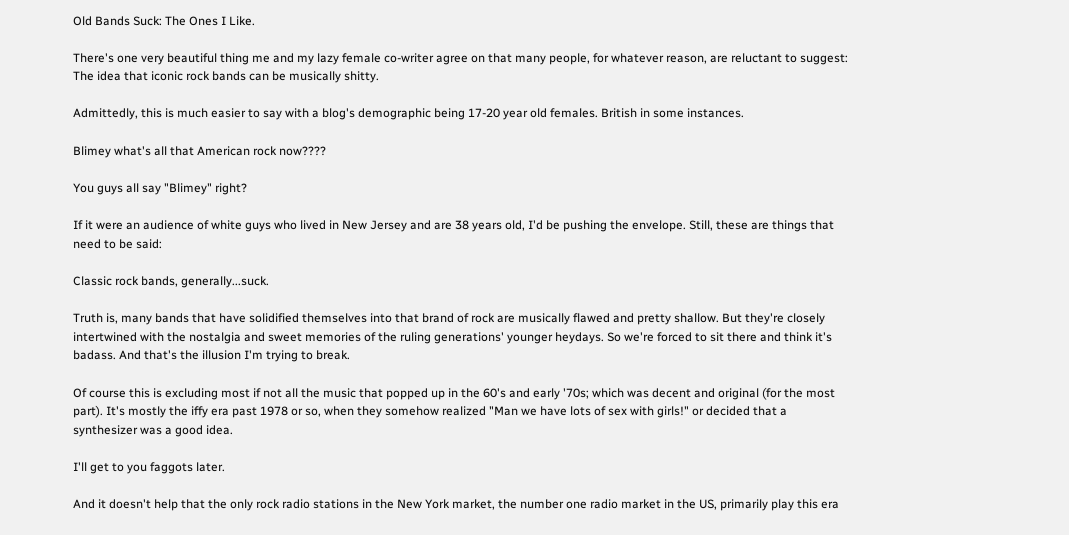Old Bands Suck: The Ones I Like.

There's one very beautiful thing me and my lazy female co-writer agree on that many people, for whatever reason, are reluctant to suggest: The idea that iconic rock bands can be musically shitty.

Admittedly, this is much easier to say with a blog's demographic being 17-20 year old females. British in some instances.

Blimey what's all that American rock now????

You guys all say "Blimey" right?

If it were an audience of white guys who lived in New Jersey and are 38 years old, I'd be pushing the envelope. Still, these are things that need to be said:

Classic rock bands, generally...suck.

Truth is, many bands that have solidified themselves into that brand of rock are musically flawed and pretty shallow. But they're closely intertwined with the nostalgia and sweet memories of the ruling generations' younger heydays. So we're forced to sit there and think it's badass. And that's the illusion I'm trying to break.

Of course this is excluding most if not all the music that popped up in the 60's and early '70s; which was decent and original (for the most part). It's mostly the iffy era past 1978 or so, when they somehow realized "Man we have lots of sex with girls!" or decided that a synthesizer was a good idea.

I'll get to you faggots later.

And it doesn't help that the only rock radio stations in the New York market, the number one radio market in the US, primarily play this era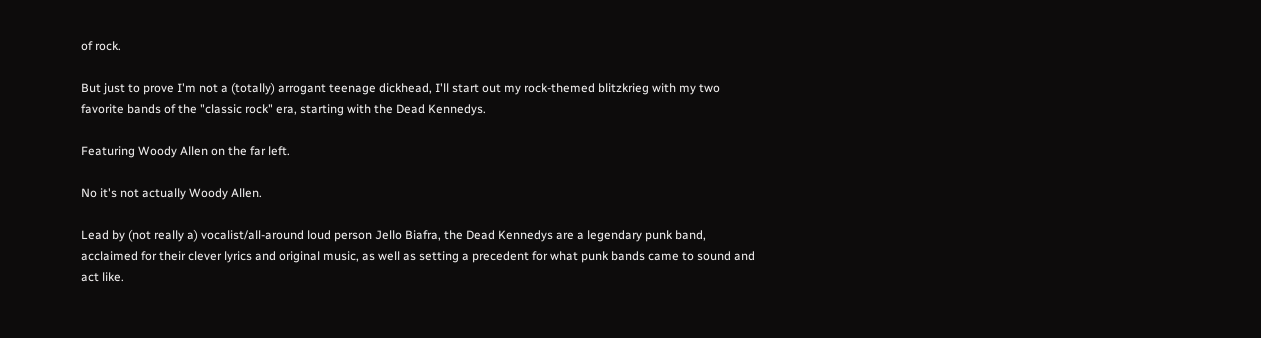of rock.

But just to prove I'm not a (totally) arrogant teenage dickhead, I'll start out my rock-themed blitzkrieg with my two favorite bands of the "classic rock" era, starting with the Dead Kennedys.

Featuring Woody Allen on the far left.

No it's not actually Woody Allen.

Lead by (not really a) vocalist/all-around loud person Jello Biafra, the Dead Kennedys are a legendary punk band, acclaimed for their clever lyrics and original music, as well as setting a precedent for what punk bands came to sound and act like.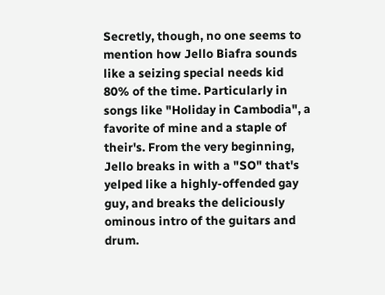Secretly, though, no one seems to mention how Jello Biafra sounds like a seizing special needs kid 80% of the time. Particularly in songs like "Holiday in Cambodia", a favorite of mine and a staple of their's. From the very beginning, Jello breaks in with a "SO" that's yelped like a highly-offended gay guy, and breaks the deliciously ominous intro of the guitars and drum.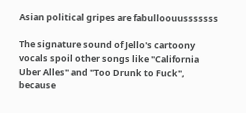Asian political gripes are fabulloouusssssss

The signature sound of Jello's cartoony vocals spoil other songs like "California Uber Alles" and "Too Drunk to Fuck", because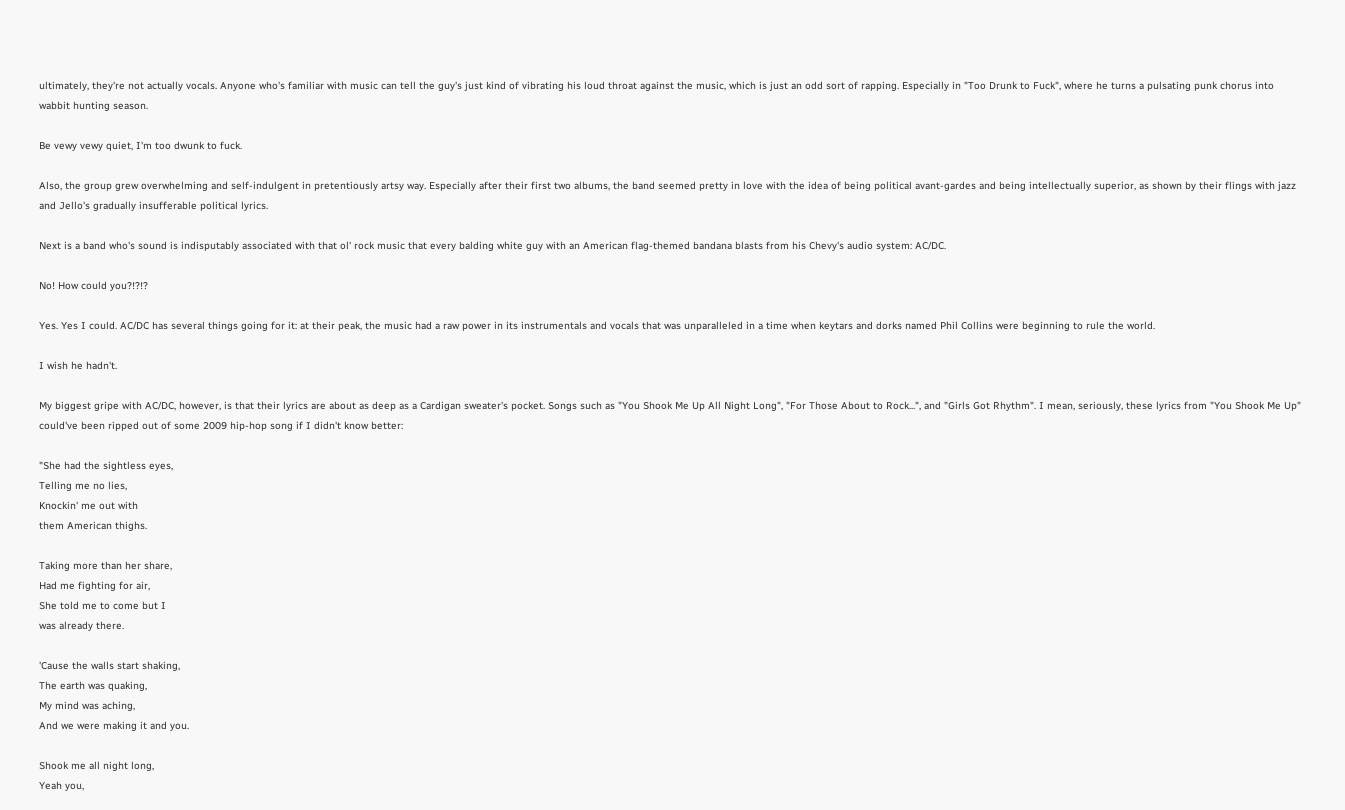ultimately, they're not actually vocals. Anyone who's familiar with music can tell the guy's just kind of vibrating his loud throat against the music, which is just an odd sort of rapping. Especially in "Too Drunk to Fuck", where he turns a pulsating punk chorus into wabbit hunting season.

Be vewy vewy quiet, I'm too dwunk to fuck.

Also, the group grew overwhelming and self-indulgent in pretentiously artsy way. Especially after their first two albums, the band seemed pretty in love with the idea of being political avant-gardes and being intellectually superior, as shown by their flings with jazz and Jello's gradually insufferable political lyrics.

Next is a band who's sound is indisputably associated with that ol' rock music that every balding white guy with an American flag-themed bandana blasts from his Chevy's audio system: AC/DC.

No! How could you?!?!?

Yes. Yes I could. AC/DC has several things going for it: at their peak, the music had a raw power in its instrumentals and vocals that was unparalleled in a time when keytars and dorks named Phil Collins were beginning to rule the world.

I wish he hadn't.

My biggest gripe with AC/DC, however, is that their lyrics are about as deep as a Cardigan sweater's pocket. Songs such as "You Shook Me Up All Night Long", "For Those About to Rock...", and "Girls Got Rhythm". I mean, seriously, these lyrics from "You Shook Me Up" could've been ripped out of some 2009 hip-hop song if I didn't know better:

"She had the sightless eyes,
Telling me no lies,
Knockin' me out with
them American thighs.

Taking more than her share,
Had me fighting for air,
She told me to come but I
was already there.

'Cause the walls start shaking,
The earth was quaking,
My mind was aching,
And we were making it and you.

Shook me all night long,
Yeah you,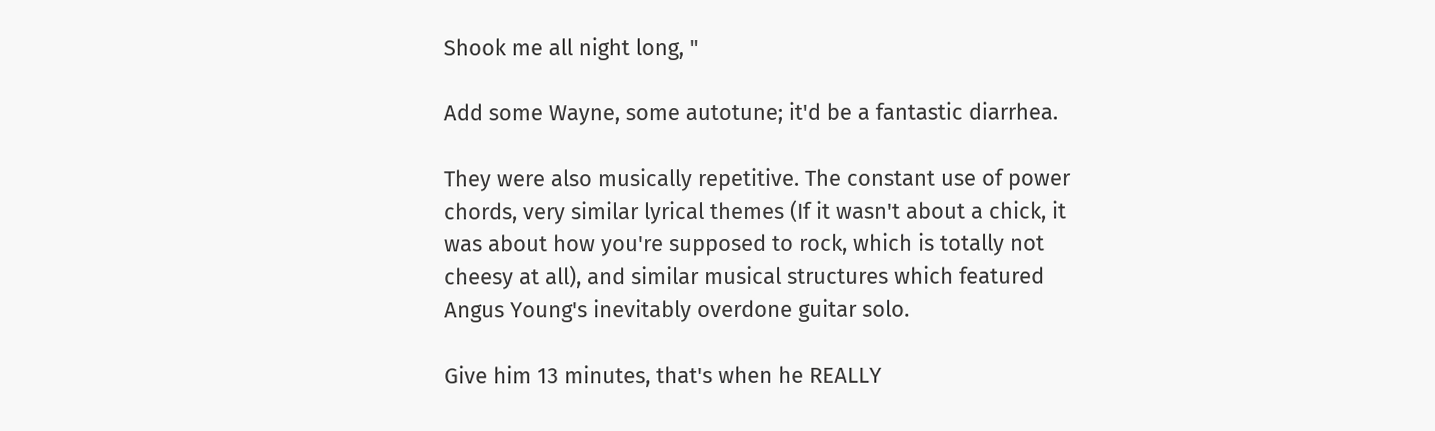Shook me all night long, "

Add some Wayne, some autotune; it'd be a fantastic diarrhea.

They were also musically repetitive. The constant use of power chords, very similar lyrical themes (If it wasn't about a chick, it was about how you're supposed to rock, which is totally not cheesy at all), and similar musical structures which featured Angus Young's inevitably overdone guitar solo.

Give him 13 minutes, that's when he REALLY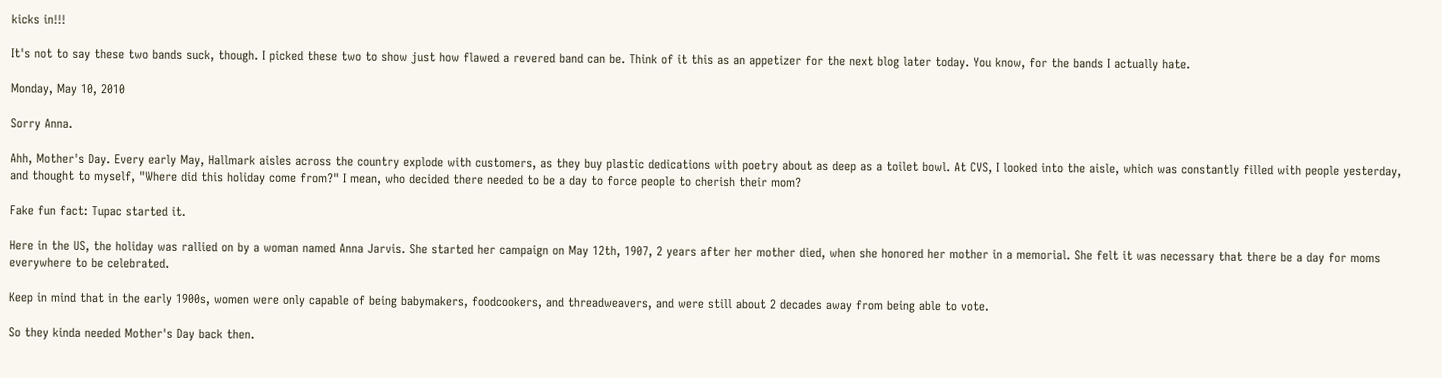kicks in!!!

It's not to say these two bands suck, though. I picked these two to show just how flawed a revered band can be. Think of it this as an appetizer for the next blog later today. You know, for the bands I actually hate.

Monday, May 10, 2010

Sorry Anna.

Ahh, Mother's Day. Every early May, Hallmark aisles across the country explode with customers, as they buy plastic dedications with poetry about as deep as a toilet bowl. At CVS, I looked into the aisle, which was constantly filled with people yesterday, and thought to myself, "Where did this holiday come from?" I mean, who decided there needed to be a day to force people to cherish their mom?

Fake fun fact: Tupac started it.

Here in the US, the holiday was rallied on by a woman named Anna Jarvis. She started her campaign on May 12th, 1907, 2 years after her mother died, when she honored her mother in a memorial. She felt it was necessary that there be a day for moms everywhere to be celebrated.

Keep in mind that in the early 1900s, women were only capable of being babymakers, foodcookers, and threadweavers, and were still about 2 decades away from being able to vote.

So they kinda needed Mother's Day back then.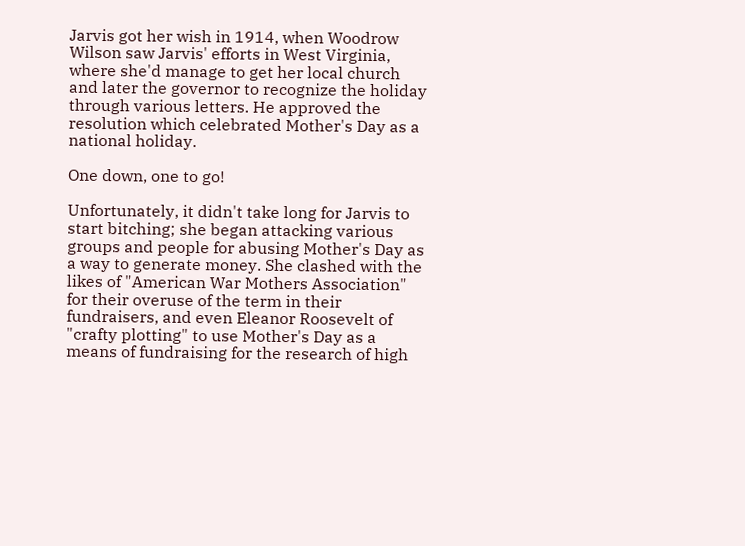Jarvis got her wish in 1914, when Woodrow Wilson saw Jarvis' efforts in West Virginia, where she'd manage to get her local church and later the governor to recognize the holiday through various letters. He approved the resolution which celebrated Mother's Day as a national holiday.

One down, one to go!

Unfortunately, it didn't take long for Jarvis to start bitching; she began attacking various groups and people for abusing Mother's Day as a way to generate money. She clashed with the likes of "American War Mothers Association" for their overuse of the term in their fundraisers, and even Eleanor Roosevelt of "crafty plotting" to use Mother's Day as a means of fundraising for the research of high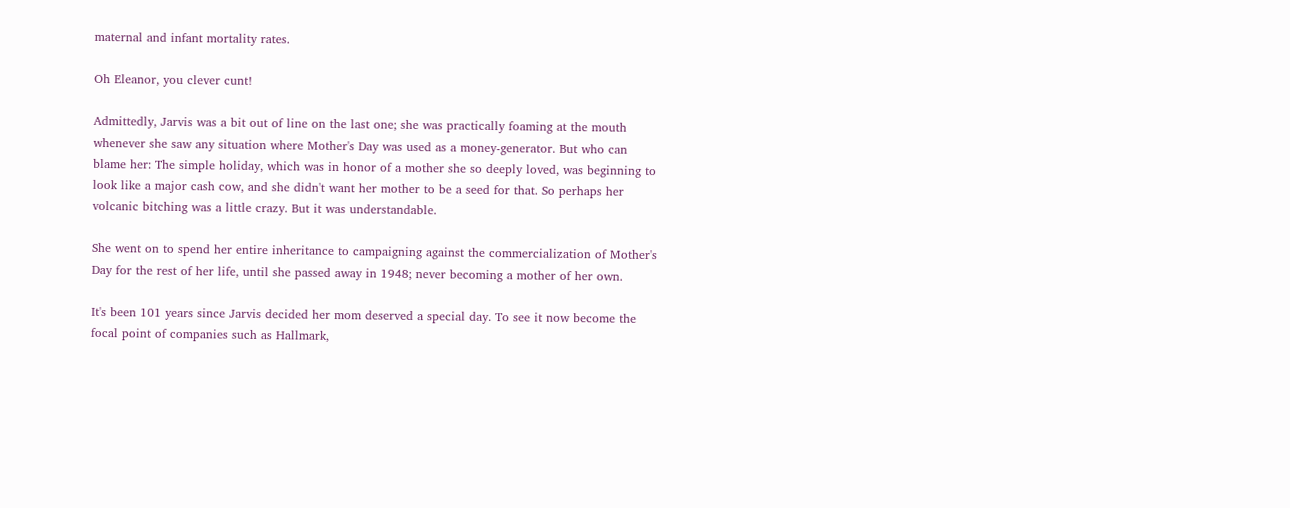maternal and infant mortality rates.

Oh Eleanor, you clever cunt!

Admittedly, Jarvis was a bit out of line on the last one; she was practically foaming at the mouth whenever she saw any situation where Mother's Day was used as a money-generator. But who can blame her: The simple holiday, which was in honor of a mother she so deeply loved, was beginning to look like a major cash cow, and she didn't want her mother to be a seed for that. So perhaps her volcanic bitching was a little crazy. But it was understandable.

She went on to spend her entire inheritance to campaigning against the commercialization of Mother's Day for the rest of her life, until she passed away in 1948; never becoming a mother of her own.

It's been 101 years since Jarvis decided her mom deserved a special day. To see it now become the focal point of companies such as Hallmark,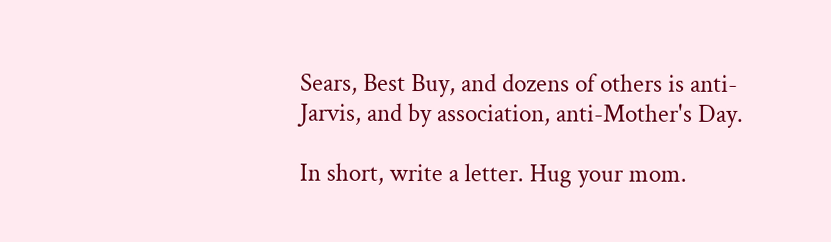Sears, Best Buy, and dozens of others is anti-Jarvis, and by association, anti-Mother's Day.

In short, write a letter. Hug your mom.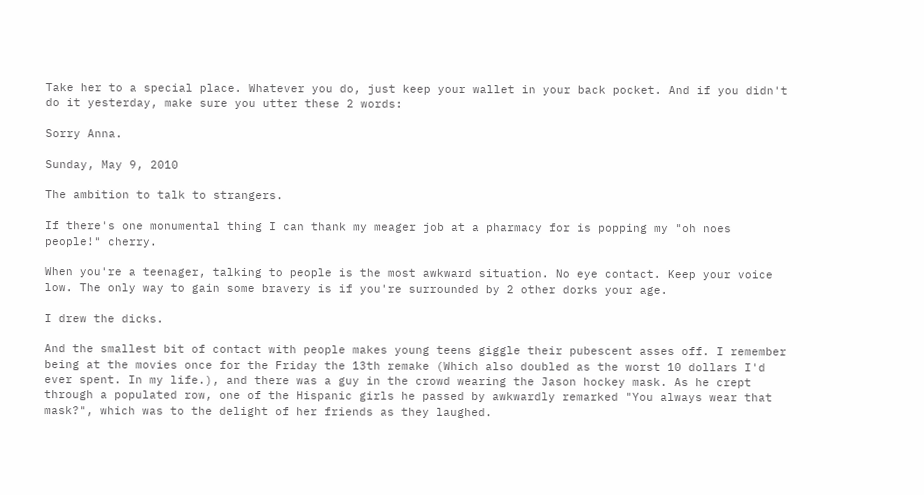Take her to a special place. Whatever you do, just keep your wallet in your back pocket. And if you didn't do it yesterday, make sure you utter these 2 words:

Sorry Anna.

Sunday, May 9, 2010

The ambition to talk to strangers.

If there's one monumental thing I can thank my meager job at a pharmacy for is popping my "oh noes people!" cherry.

When you're a teenager, talking to people is the most awkward situation. No eye contact. Keep your voice low. The only way to gain some bravery is if you're surrounded by 2 other dorks your age.

I drew the dicks.

And the smallest bit of contact with people makes young teens giggle their pubescent asses off. I remember being at the movies once for the Friday the 13th remake (Which also doubled as the worst 10 dollars I'd ever spent. In my life.), and there was a guy in the crowd wearing the Jason hockey mask. As he crept through a populated row, one of the Hispanic girls he passed by awkwardly remarked "You always wear that mask?", which was to the delight of her friends as they laughed.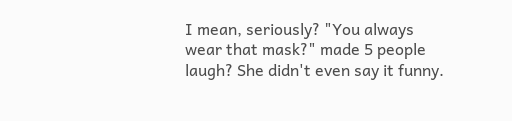I mean, seriously? "You always wear that mask?" made 5 people laugh? She didn't even say it funny.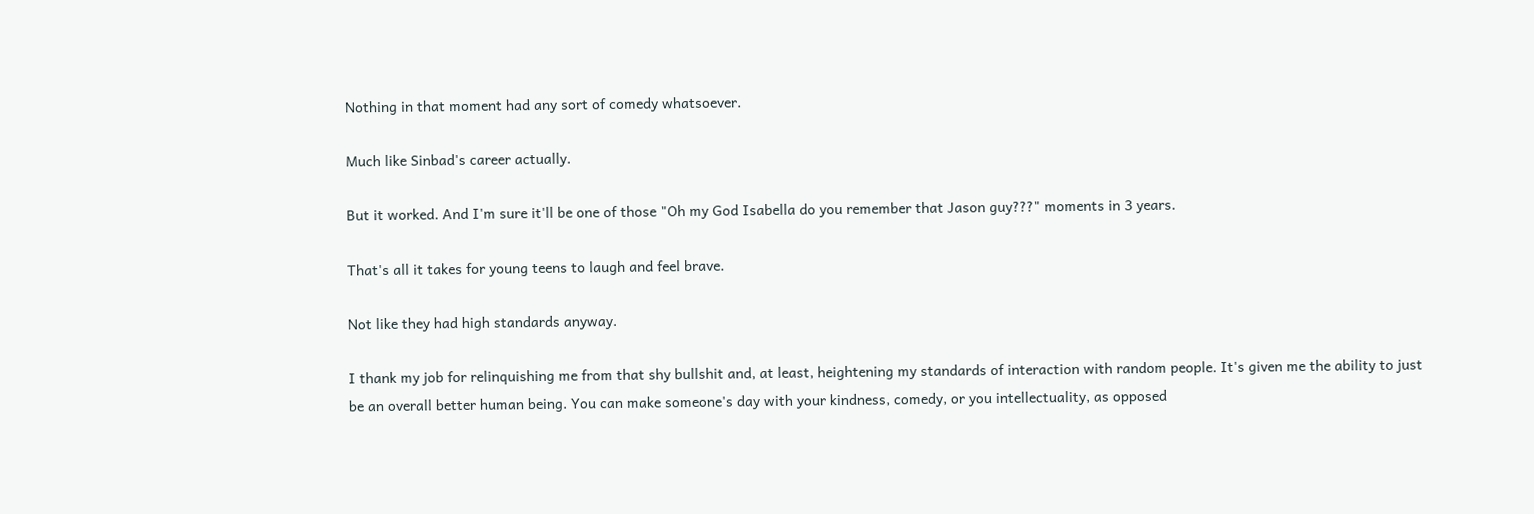Nothing in that moment had any sort of comedy whatsoever.

Much like Sinbad's career actually.

But it worked. And I'm sure it'll be one of those "Oh my God Isabella do you remember that Jason guy???" moments in 3 years.

That's all it takes for young teens to laugh and feel brave.

Not like they had high standards anyway.

I thank my job for relinquishing me from that shy bullshit and, at least, heightening my standards of interaction with random people. It's given me the ability to just be an overall better human being. You can make someone's day with your kindness, comedy, or you intellectuality, as opposed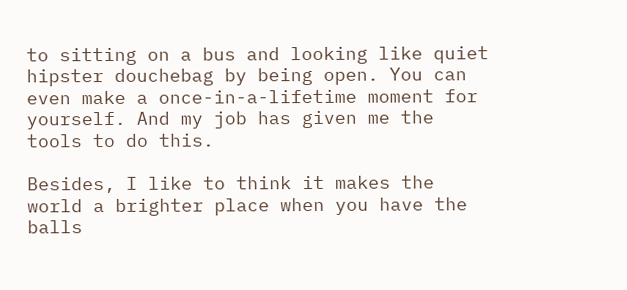to sitting on a bus and looking like quiet hipster douchebag by being open. You can even make a once-in-a-lifetime moment for yourself. And my job has given me the tools to do this.

Besides, I like to think it makes the world a brighter place when you have the balls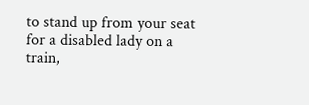to stand up from your seat for a disabled lady on a train,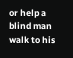or help a blind man walk to his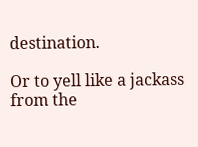destination.

Or to yell like a jackass from the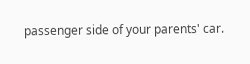passenger side of your parents' car.